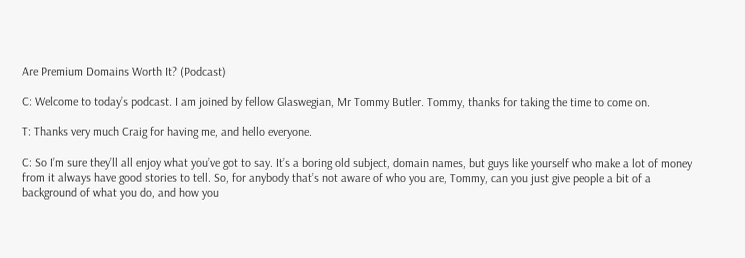Are Premium Domains Worth It? (Podcast)

C: Welcome to today’s podcast. I am joined by fellow Glaswegian, Mr Tommy Butler. Tommy, thanks for taking the time to come on.

T: Thanks very much Craig for having me, and hello everyone.

C: So I’m sure they’ll all enjoy what you’ve got to say. It’s a boring old subject, domain names, but guys like yourself who make a lot of money from it always have good stories to tell. So, for anybody that’s not aware of who you are, Tommy, can you just give people a bit of a background of what you do, and how you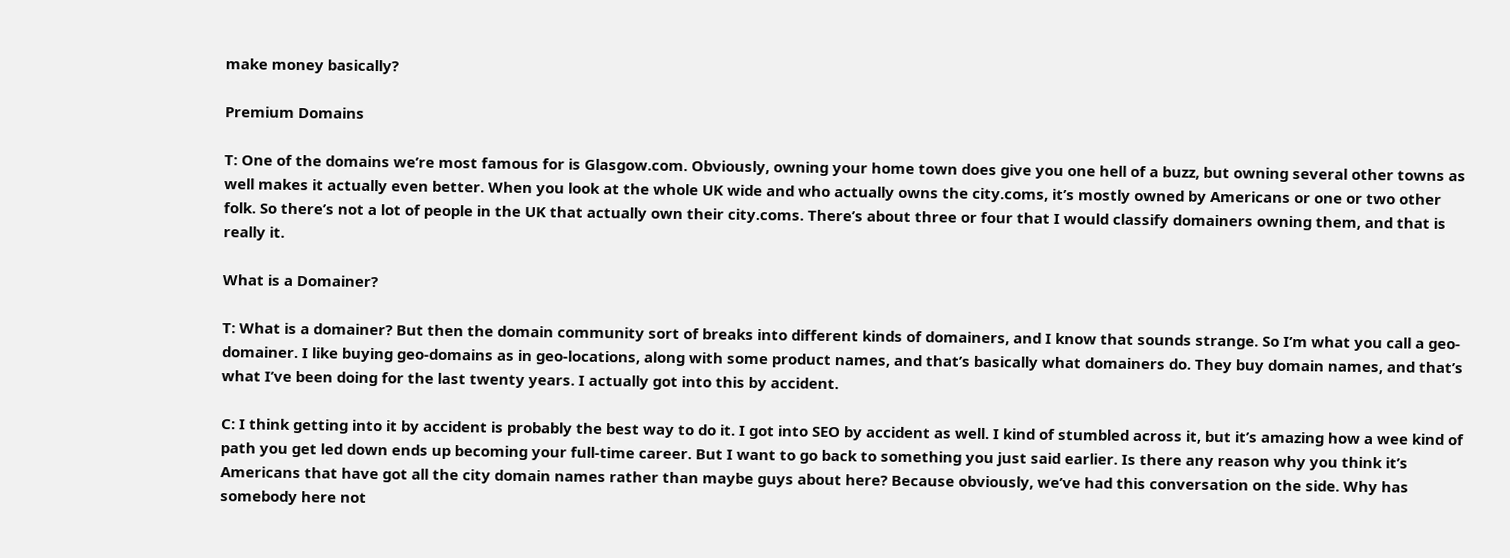make money basically?

Premium Domains

T: One of the domains we’re most famous for is Glasgow.com. Obviously, owning your home town does give you one hell of a buzz, but owning several other towns as well makes it actually even better. When you look at the whole UK wide and who actually owns the city.coms, it’s mostly owned by Americans or one or two other folk. So there’s not a lot of people in the UK that actually own their city.coms. There’s about three or four that I would classify domainers owning them, and that is really it.

What is a Domainer?

T: What is a domainer? But then the domain community sort of breaks into different kinds of domainers, and I know that sounds strange. So I’m what you call a geo-domainer. I like buying geo-domains as in geo-locations, along with some product names, and that’s basically what domainers do. They buy domain names, and that’s what I’ve been doing for the last twenty years. I actually got into this by accident.

C: I think getting into it by accident is probably the best way to do it. I got into SEO by accident as well. I kind of stumbled across it, but it’s amazing how a wee kind of path you get led down ends up becoming your full-time career. But I want to go back to something you just said earlier. Is there any reason why you think it’s Americans that have got all the city domain names rather than maybe guys about here? Because obviously, we’ve had this conversation on the side. Why has somebody here not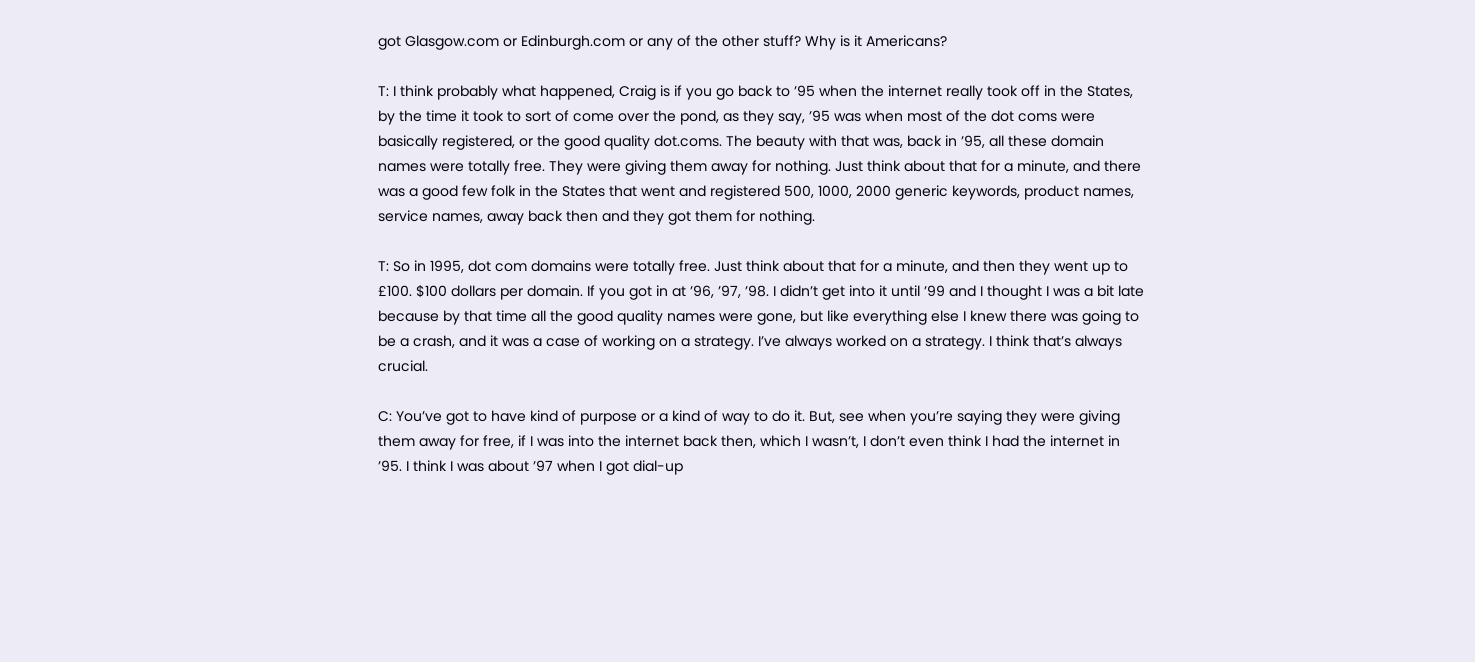got Glasgow.com or Edinburgh.com or any of the other stuff? Why is it Americans?

T: I think probably what happened, Craig is if you go back to ’95 when the internet really took off in the States, by the time it took to sort of come over the pond, as they say, ’95 was when most of the dot coms were basically registered, or the good quality dot.coms. The beauty with that was, back in ’95, all these domain names were totally free. They were giving them away for nothing. Just think about that for a minute, and there was a good few folk in the States that went and registered 500, 1000, 2000 generic keywords, product names, service names, away back then and they got them for nothing.

T: So in 1995, dot com domains were totally free. Just think about that for a minute, and then they went up to £100. $100 dollars per domain. If you got in at ’96, ’97, ’98. I didn’t get into it until ’99 and I thought I was a bit late because by that time all the good quality names were gone, but like everything else I knew there was going to be a crash, and it was a case of working on a strategy. I’ve always worked on a strategy. I think that’s always crucial.

C: You’ve got to have kind of purpose or a kind of way to do it. But, see when you’re saying they were giving them away for free, if I was into the internet back then, which I wasn’t, I don’t even think I had the internet in ’95. I think I was about ’97 when I got dial-up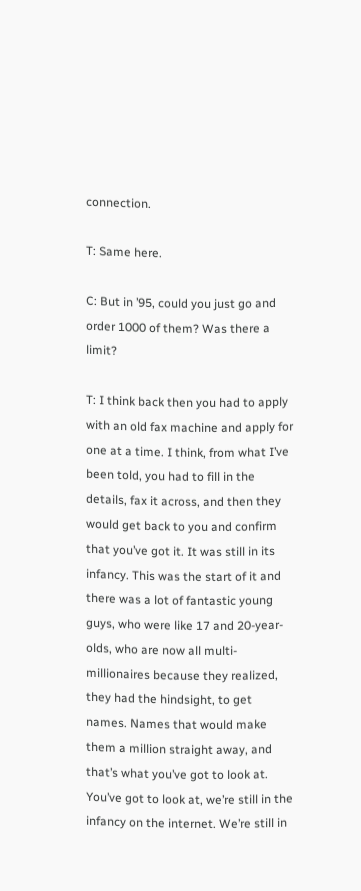connection.

T: Same here.

C: But in ’95, could you just go and order 1000 of them? Was there a limit?

T: I think back then you had to apply with an old fax machine and apply for one at a time. I think, from what I’ve been told, you had to fill in the details, fax it across, and then they would get back to you and confirm that you’ve got it. It was still in its infancy. This was the start of it and there was a lot of fantastic young guys, who were like 17 and 20-year-olds, who are now all multi-millionaires because they realized, they had the hindsight, to get names. Names that would make them a million straight away, and that’s what you’ve got to look at. You’ve got to look at, we’re still in the infancy on the internet. We’re still in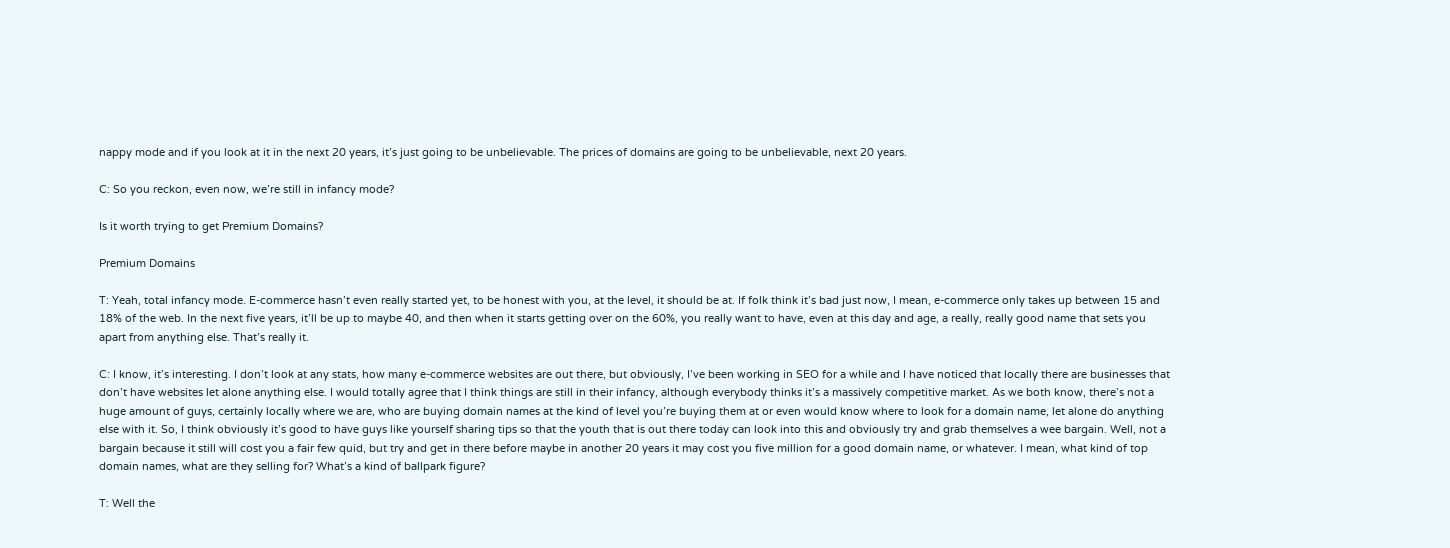nappy mode and if you look at it in the next 20 years, it’s just going to be unbelievable. The prices of domains are going to be unbelievable, next 20 years.

C: So you reckon, even now, we’re still in infancy mode?

Is it worth trying to get Premium Domains?

Premium Domains

T: Yeah, total infancy mode. E-commerce hasn’t even really started yet, to be honest with you, at the level, it should be at. If folk think it’s bad just now, I mean, e-commerce only takes up between 15 and 18% of the web. In the next five years, it’ll be up to maybe 40, and then when it starts getting over on the 60%, you really want to have, even at this day and age, a really, really good name that sets you apart from anything else. That’s really it.

C: I know, it’s interesting. I don’t look at any stats, how many e-commerce websites are out there, but obviously, I’ve been working in SEO for a while and I have noticed that locally there are businesses that don’t have websites let alone anything else. I would totally agree that I think things are still in their infancy, although everybody thinks it’s a massively competitive market. As we both know, there’s not a huge amount of guys, certainly locally where we are, who are buying domain names at the kind of level you’re buying them at or even would know where to look for a domain name, let alone do anything else with it. So, I think obviously it’s good to have guys like yourself sharing tips so that the youth that is out there today can look into this and obviously try and grab themselves a wee bargain. Well, not a bargain because it still will cost you a fair few quid, but try and get in there before maybe in another 20 years it may cost you five million for a good domain name, or whatever. I mean, what kind of top domain names, what are they selling for? What’s a kind of ballpark figure?

T: Well the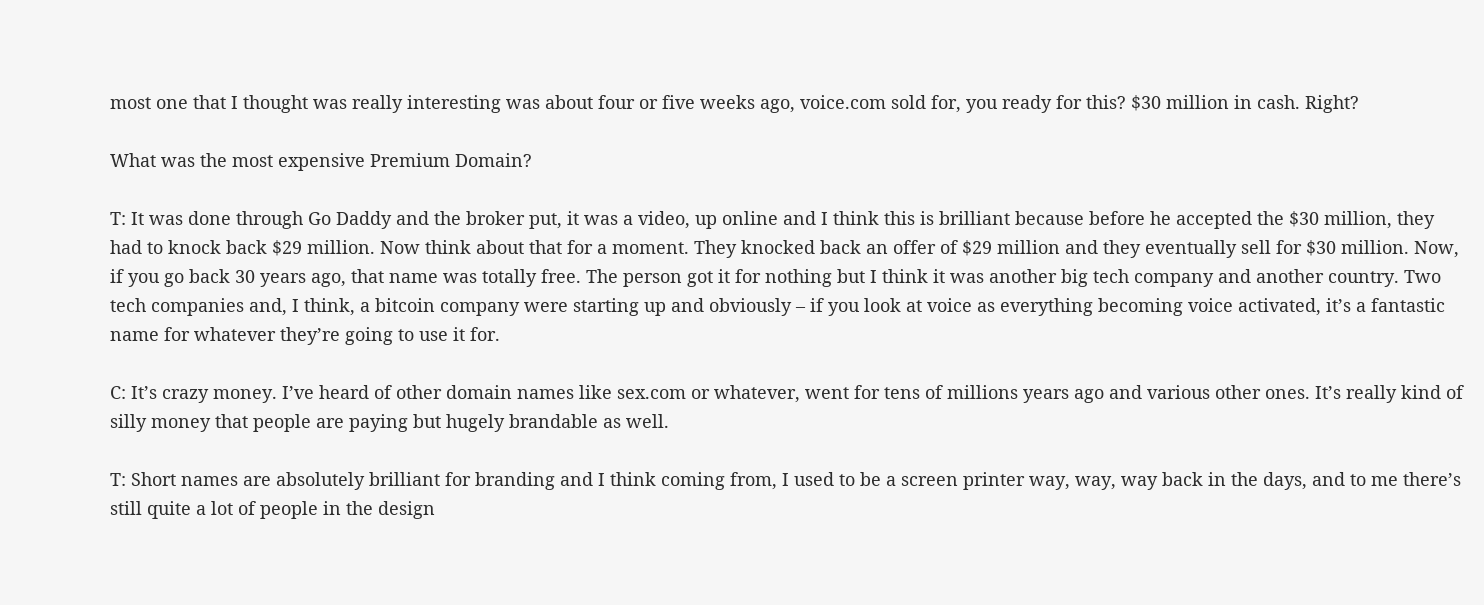most one that I thought was really interesting was about four or five weeks ago, voice.com sold for, you ready for this? $30 million in cash. Right?

What was the most expensive Premium Domain?

T: It was done through Go Daddy and the broker put, it was a video, up online and I think this is brilliant because before he accepted the $30 million, they had to knock back $29 million. Now think about that for a moment. They knocked back an offer of $29 million and they eventually sell for $30 million. Now, if you go back 30 years ago, that name was totally free. The person got it for nothing but I think it was another big tech company and another country. Two tech companies and, I think, a bitcoin company were starting up and obviously – if you look at voice as everything becoming voice activated, it’s a fantastic name for whatever they’re going to use it for.

C: It’s crazy money. I’ve heard of other domain names like sex.com or whatever, went for tens of millions years ago and various other ones. It’s really kind of silly money that people are paying but hugely brandable as well.

T: Short names are absolutely brilliant for branding and I think coming from, I used to be a screen printer way, way, way back in the days, and to me there’s still quite a lot of people in the design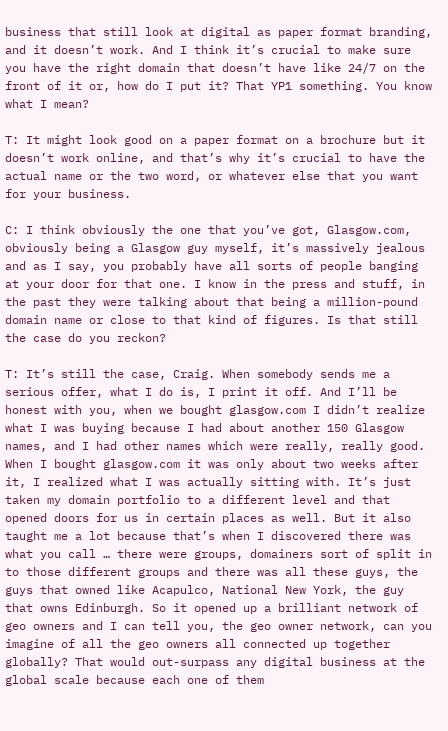business that still look at digital as paper format branding, and it doesn’t work. And I think it’s crucial to make sure you have the right domain that doesn’t have like 24/7 on the front of it or, how do I put it? That YP1 something. You know what I mean?

T: It might look good on a paper format on a brochure but it doesn’t work online, and that’s why it’s crucial to have the actual name or the two word, or whatever else that you want for your business.

C: I think obviously the one that you’ve got, Glasgow.com, obviously being a Glasgow guy myself, it’s massively jealous and as I say, you probably have all sorts of people banging at your door for that one. I know in the press and stuff, in the past they were talking about that being a million-pound domain name or close to that kind of figures. Is that still the case do you reckon?

T: It’s still the case, Craig. When somebody sends me a serious offer, what I do is, I print it off. And I’ll be honest with you, when we bought glasgow.com I didn’t realize what I was buying because I had about another 150 Glasgow names, and I had other names which were really, really good. When I bought glasgow.com it was only about two weeks after it, I realized what I was actually sitting with. It’s just taken my domain portfolio to a different level and that opened doors for us in certain places as well. But it also taught me a lot because that’s when I discovered there was what you call … there were groups, domainers sort of split in to those different groups and there was all these guys, the guys that owned like Acapulco, National New York, the guy that owns Edinburgh. So it opened up a brilliant network of geo owners and I can tell you, the geo owner network, can you imagine of all the geo owners all connected up together globally? That would out-surpass any digital business at the global scale because each one of them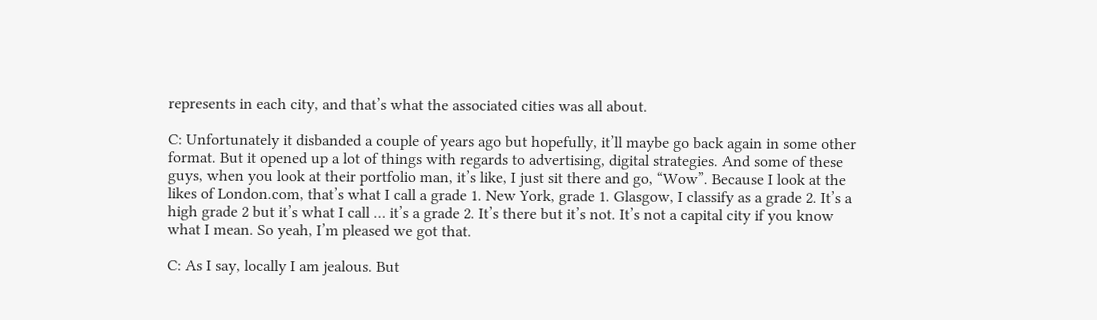represents in each city, and that’s what the associated cities was all about.

C: Unfortunately it disbanded a couple of years ago but hopefully, it’ll maybe go back again in some other format. But it opened up a lot of things with regards to advertising, digital strategies. And some of these guys, when you look at their portfolio man, it’s like, I just sit there and go, “Wow”. Because I look at the likes of London.com, that’s what I call a grade 1. New York, grade 1. Glasgow, I classify as a grade 2. It’s a high grade 2 but it’s what I call … it’s a grade 2. It’s there but it’s not. It’s not a capital city if you know what I mean. So yeah, I’m pleased we got that.

C: As I say, locally I am jealous. But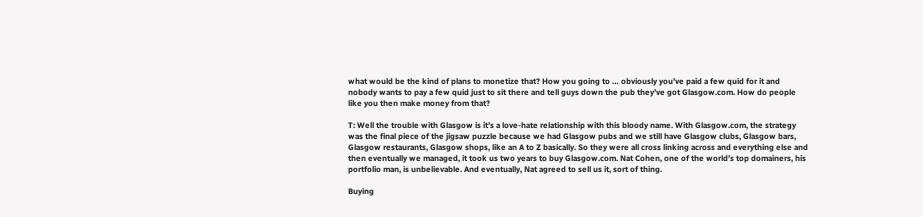what would be the kind of plans to monetize that? How you going to … obviously you’ve paid a few quid for it and nobody wants to pay a few quid just to sit there and tell guys down the pub they’ve got Glasgow.com. How do people like you then make money from that?

T: Well the trouble with Glasgow is it’s a love-hate relationship with this bloody name. With Glasgow.com, the strategy was the final piece of the jigsaw puzzle because we had Glasgow pubs and we still have Glasgow clubs, Glasgow bars, Glasgow restaurants, Glasgow shops, like an A to Z basically. So they were all cross linking across and everything else and then eventually we managed, it took us two years to buy Glasgow.com. Nat Cohen, one of the world’s top domainers, his portfolio man, is unbelievable. And eventually, Nat agreed to sell us it, sort of thing.

Buying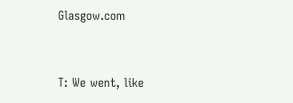Glasgow.com


T: We went, like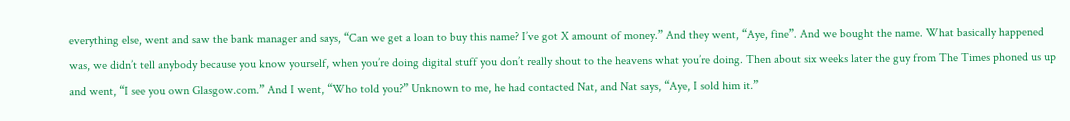everything else, went and saw the bank manager and says, “Can we get a loan to buy this name? I’ve got X amount of money.” And they went, “Aye, fine”. And we bought the name. What basically happened was, we didn’t tell anybody because you know yourself, when you’re doing digital stuff you don’t really shout to the heavens what you’re doing. Then about six weeks later the guy from The Times phoned us up and went, “I see you own Glasgow.com.” And I went, “Who told you?” Unknown to me, he had contacted Nat, and Nat says, “Aye, I sold him it.”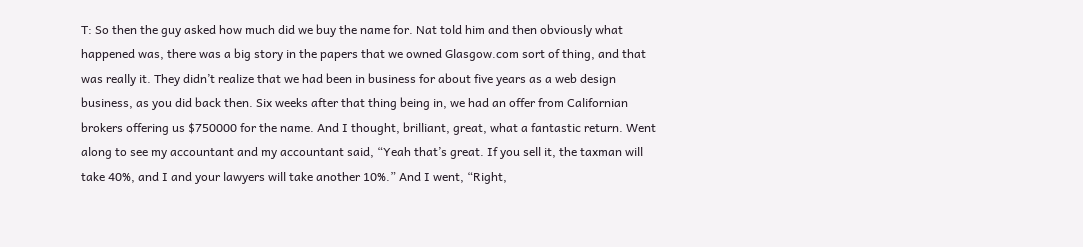T: So then the guy asked how much did we buy the name for. Nat told him and then obviously what happened was, there was a big story in the papers that we owned Glasgow.com sort of thing, and that was really it. They didn’t realize that we had been in business for about five years as a web design business, as you did back then. Six weeks after that thing being in, we had an offer from Californian brokers offering us $750000 for the name. And I thought, brilliant, great, what a fantastic return. Went along to see my accountant and my accountant said, “Yeah that’s great. If you sell it, the taxman will take 40%, and I and your lawyers will take another 10%.” And I went, “Right,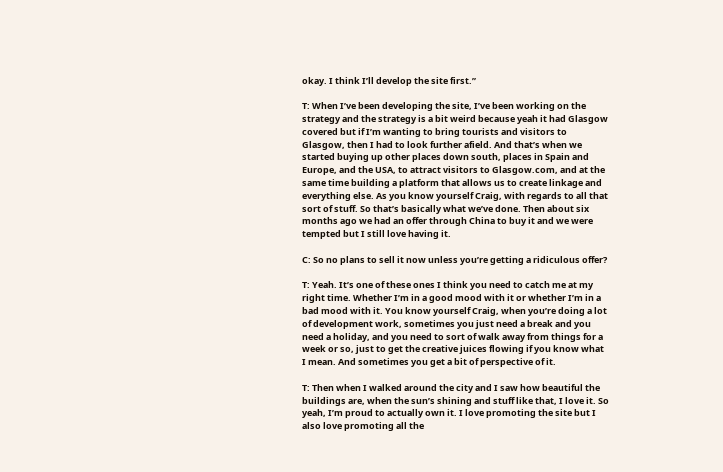okay. I think I’ll develop the site first.”

T: When I’ve been developing the site, I’ve been working on the strategy and the strategy is a bit weird because yeah it had Glasgow covered but if I’m wanting to bring tourists and visitors to Glasgow, then I had to look further afield. And that’s when we started buying up other places down south, places in Spain and Europe, and the USA, to attract visitors to Glasgow.com, and at the same time building a platform that allows us to create linkage and everything else. As you know yourself Craig, with regards to all that sort of stuff. So that’s basically what we’ve done. Then about six months ago we had an offer through China to buy it and we were tempted but I still love having it.

C: So no plans to sell it now unless you’re getting a ridiculous offer?

T: Yeah. It’s one of these ones I think you need to catch me at my right time. Whether I’m in a good mood with it or whether I’m in a bad mood with it. You know yourself Craig, when you’re doing a lot of development work, sometimes you just need a break and you need a holiday, and you need to sort of walk away from things for a week or so, just to get the creative juices flowing if you know what I mean. And sometimes you get a bit of perspective of it.

T: Then when I walked around the city and I saw how beautiful the buildings are, when the sun’s shining and stuff like that, I love it. So yeah, I’m proud to actually own it. I love promoting the site but I also love promoting all the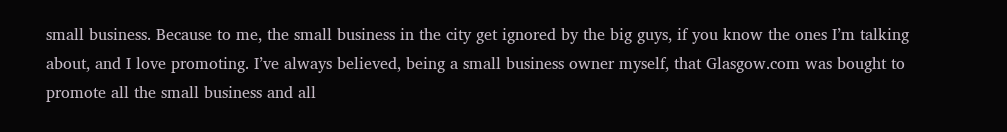small business. Because to me, the small business in the city get ignored by the big guys, if you know the ones I’m talking about, and I love promoting. I’ve always believed, being a small business owner myself, that Glasgow.com was bought to promote all the small business and all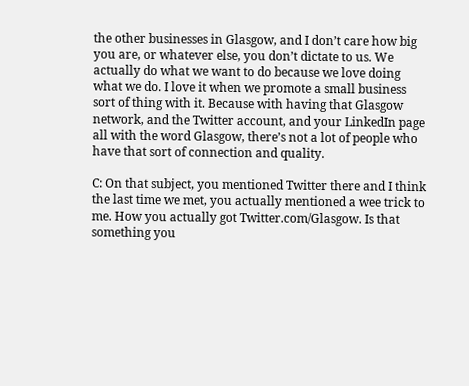the other businesses in Glasgow, and I don’t care how big you are, or whatever else, you don’t dictate to us. We actually do what we want to do because we love doing what we do. I love it when we promote a small business sort of thing with it. Because with having that Glasgow network, and the Twitter account, and your LinkedIn page all with the word Glasgow, there’s not a lot of people who have that sort of connection and quality.

C: On that subject, you mentioned Twitter there and I think the last time we met, you actually mentioned a wee trick to me. How you actually got Twitter.com/Glasgow. Is that something you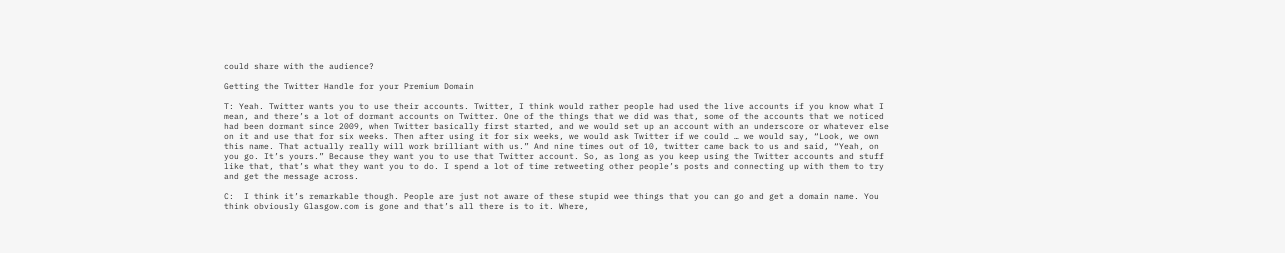could share with the audience?

Getting the Twitter Handle for your Premium Domain

T: Yeah. Twitter wants you to use their accounts. Twitter, I think would rather people had used the live accounts if you know what I mean, and there’s a lot of dormant accounts on Twitter. One of the things that we did was that, some of the accounts that we noticed had been dormant since 2009, when Twitter basically first started, and we would set up an account with an underscore or whatever else on it and use that for six weeks. Then after using it for six weeks, we would ask Twitter if we could … we would say, “Look, we own this name. That actually really will work brilliant with us.” And nine times out of 10, twitter came back to us and said, “Yeah, on you go. It’s yours.” Because they want you to use that Twitter account. So, as long as you keep using the Twitter accounts and stuff like that, that’s what they want you to do. I spend a lot of time retweeting other people’s posts and connecting up with them to try and get the message across.

C:  I think it’s remarkable though. People are just not aware of these stupid wee things that you can go and get a domain name. You think obviously Glasgow.com is gone and that’s all there is to it. Where,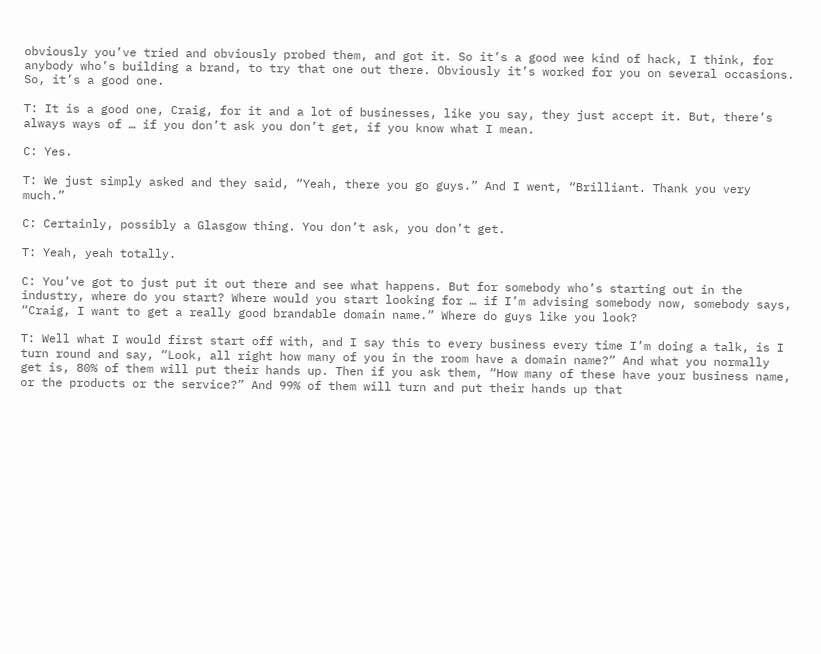obviously you’ve tried and obviously probed them, and got it. So it’s a good wee kind of hack, I think, for anybody who’s building a brand, to try that one out there. Obviously it’s worked for you on several occasions. So, it’s a good one.

T: It is a good one, Craig, for it and a lot of businesses, like you say, they just accept it. But, there’s always ways of … if you don’t ask you don’t get, if you know what I mean.

C: Yes.

T: We just simply asked and they said, “Yeah, there you go guys.” And I went, “Brilliant. Thank you very much.”

C: Certainly, possibly a Glasgow thing. You don’t ask, you don’t get.

T: Yeah, yeah totally.

C: You’ve got to just put it out there and see what happens. But for somebody who’s starting out in the industry, where do you start? Where would you start looking for … if I’m advising somebody now, somebody says, “Craig, I want to get a really good brandable domain name.” Where do guys like you look?

T: Well what I would first start off with, and I say this to every business every time I’m doing a talk, is I turn round and say, “Look, all right how many of you in the room have a domain name?” And what you normally get is, 80% of them will put their hands up. Then if you ask them, “How many of these have your business name, or the products or the service?” And 99% of them will turn and put their hands up that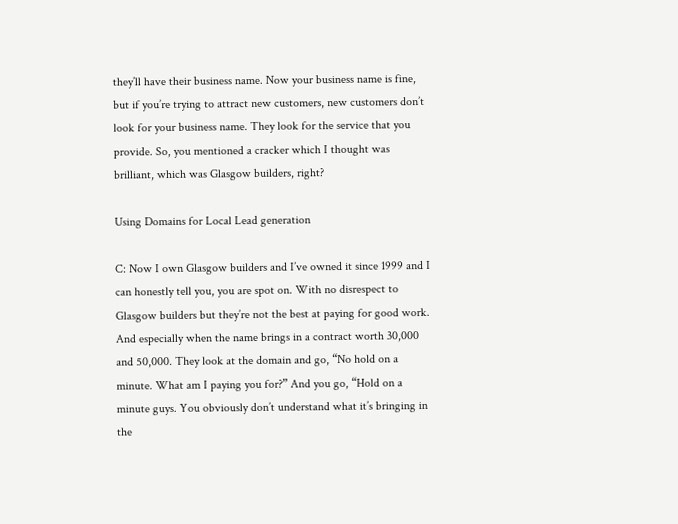they’ll have their business name. Now your business name is fine, but if you’re trying to attract new customers, new customers don’t look for your business name. They look for the service that you provide. So, you mentioned a cracker which I thought was brilliant, which was Glasgow builders, right?

Using Domains for Local Lead generation

C: Now I own Glasgow builders and I’ve owned it since 1999 and I can honestly tell you, you are spot on. With no disrespect to Glasgow builders but they’re not the best at paying for good work. And especially when the name brings in a contract worth 30,000 and 50,000. They look at the domain and go, “No hold on a minute. What am I paying you for?” And you go, “Hold on a minute guys. You obviously don’t understand what it’s bringing in the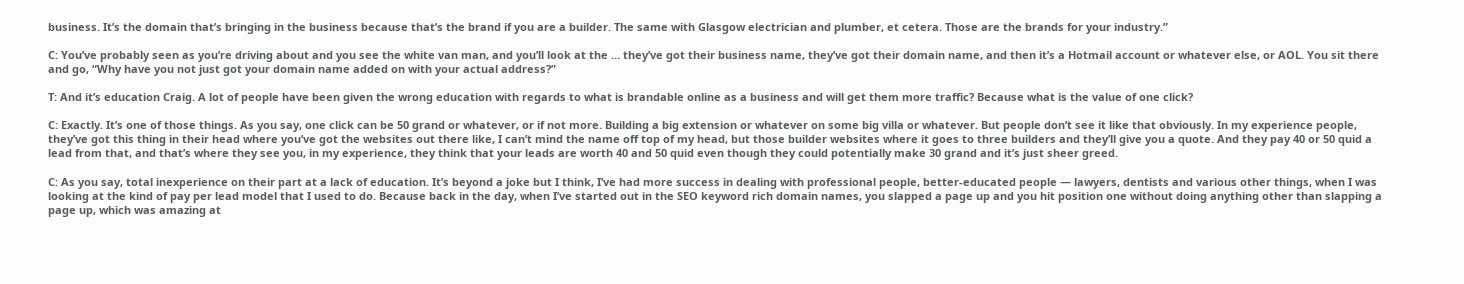business. It’s the domain that’s bringing in the business because that’s the brand if you are a builder. The same with Glasgow electrician and plumber, et cetera. Those are the brands for your industry.”

C: You’ve probably seen as you’re driving about and you see the white van man, and you’ll look at the … they’ve got their business name, they’ve got their domain name, and then it’s a Hotmail account or whatever else, or AOL. You sit there and go, “Why have you not just got your domain name added on with your actual address?”

T: And it’s education Craig. A lot of people have been given the wrong education with regards to what is brandable online as a business and will get them more traffic? Because what is the value of one click?

C: Exactly. It’s one of those things. As you say, one click can be 50 grand or whatever, or if not more. Building a big extension or whatever on some big villa or whatever. But people don’t see it like that obviously. In my experience people, they’ve got this thing in their head where you’ve got the websites out there like, I can’t mind the name off top of my head, but those builder websites where it goes to three builders and they’ll give you a quote. And they pay 40 or 50 quid a lead from that, and that’s where they see you, in my experience, they think that your leads are worth 40 and 50 quid even though they could potentially make 30 grand and it’s just sheer greed.

C: As you say, total inexperience on their part at a lack of education. It’s beyond a joke but I think, I’ve had more success in dealing with professional people, better-educated people — lawyers, dentists and various other things, when I was looking at the kind of pay per lead model that I used to do. Because back in the day, when I’ve started out in the SEO keyword rich domain names, you slapped a page up and you hit position one without doing anything other than slapping a page up, which was amazing at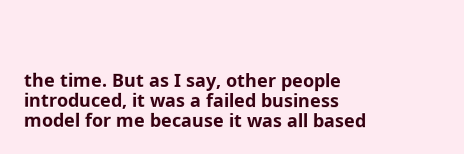the time. But as I say, other people introduced, it was a failed business model for me because it was all based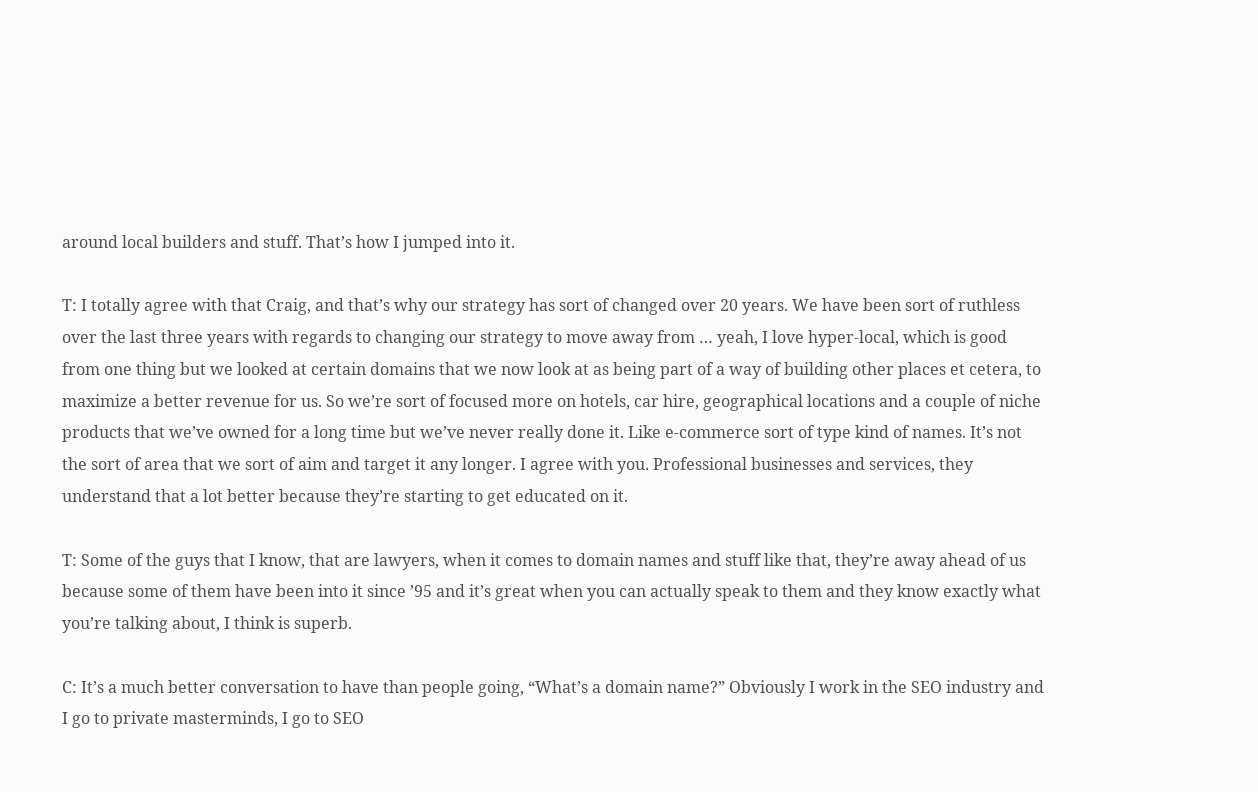around local builders and stuff. That’s how I jumped into it.

T: I totally agree with that Craig, and that’s why our strategy has sort of changed over 20 years. We have been sort of ruthless over the last three years with regards to changing our strategy to move away from … yeah, I love hyper-local, which is good from one thing but we looked at certain domains that we now look at as being part of a way of building other places et cetera, to maximize a better revenue for us. So we’re sort of focused more on hotels, car hire, geographical locations and a couple of niche products that we’ve owned for a long time but we’ve never really done it. Like e-commerce sort of type kind of names. It’s not the sort of area that we sort of aim and target it any longer. I agree with you. Professional businesses and services, they understand that a lot better because they’re starting to get educated on it.

T: Some of the guys that I know, that are lawyers, when it comes to domain names and stuff like that, they’re away ahead of us because some of them have been into it since ’95 and it’s great when you can actually speak to them and they know exactly what you’re talking about, I think is superb.

C: It’s a much better conversation to have than people going, “What’s a domain name?” Obviously I work in the SEO industry and I go to private masterminds, I go to SEO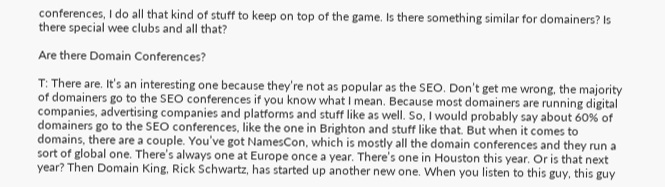conferences, I do all that kind of stuff to keep on top of the game. Is there something similar for domainers? Is there special wee clubs and all that?

Are there Domain Conferences?

T: There are. It’s an interesting one because they’re not as popular as the SEO. Don’t get me wrong, the majority of domainers go to the SEO conferences if you know what I mean. Because most domainers are running digital companies, advertising companies and platforms and stuff like as well. So, I would probably say about 60% of domainers go to the SEO conferences, like the one in Brighton and stuff like that. But when it comes to domains, there are a couple. You’ve got NamesCon, which is mostly all the domain conferences and they run a sort of global one. There’s always one at Europe once a year. There’s one in Houston this year. Or is that next year? Then Domain King, Rick Schwartz, has started up another new one. When you listen to this guy, this guy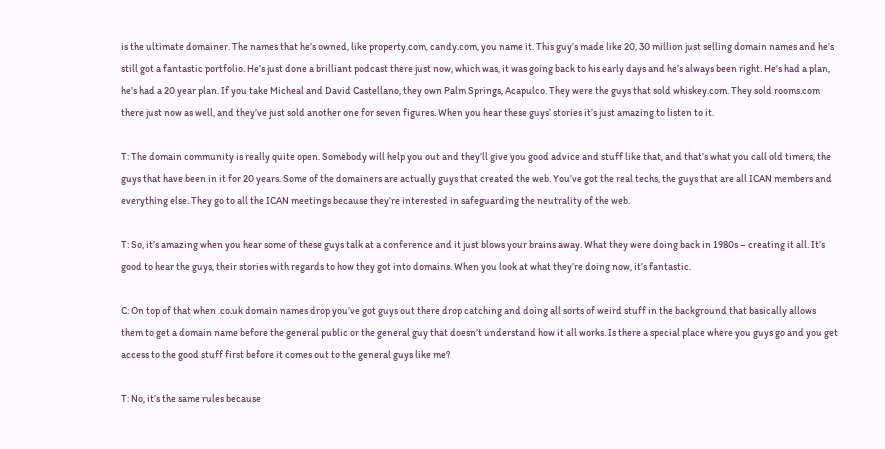is the ultimate domainer. The names that he’s owned, like property.com, candy.com, you name it. This guy’s made like 20, 30 million just selling domain names and he’s still got a fantastic portfolio. He’s just done a brilliant podcast there just now, which was, it was going back to his early days and he’s always been right. He’s had a plan, he’s had a 20 year plan. If you take Micheal and David Castellano, they own Palm Springs, Acapulco. They were the guys that sold whiskey.com. They sold rooms.com there just now as well, and they’ve just sold another one for seven figures. When you hear these guys’ stories it’s just amazing to listen to it.

T: The domain community is really quite open. Somebody will help you out and they’ll give you good advice and stuff like that, and that’s what you call old timers, the guys that have been in it for 20 years. Some of the domainers are actually guys that created the web. You’ve got the real techs, the guys that are all ICAN members and everything else. They go to all the ICAN meetings because they’re interested in safeguarding the neutrality of the web.

T: So, it’s amazing when you hear some of these guys talk at a conference and it just blows your brains away. What they were doing back in 1980s – creating it all. It’s good to hear the guys, their stories with regards to how they got into domains. When you look at what they’re doing now, it’s fantastic.

C: On top of that when .co.uk domain names drop you’ve got guys out there drop catching and doing all sorts of weird stuff in the background that basically allows them to get a domain name before the general public or the general guy that doesn’t understand how it all works. Is there a special place where you guys go and you get access to the good stuff first before it comes out to the general guys like me?

T: No, it’s the same rules because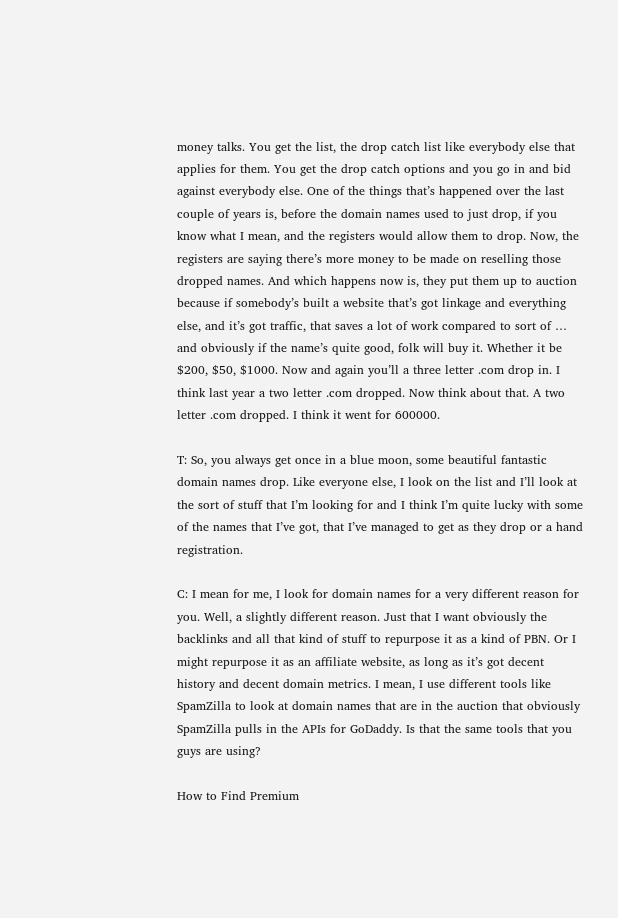money talks. You get the list, the drop catch list like everybody else that applies for them. You get the drop catch options and you go in and bid against everybody else. One of the things that’s happened over the last couple of years is, before the domain names used to just drop, if you know what I mean, and the registers would allow them to drop. Now, the registers are saying there’s more money to be made on reselling those dropped names. And which happens now is, they put them up to auction because if somebody’s built a website that’s got linkage and everything else, and it’s got traffic, that saves a lot of work compared to sort of … and obviously if the name’s quite good, folk will buy it. Whether it be $200, $50, $1000. Now and again you’ll a three letter .com drop in. I think last year a two letter .com dropped. Now think about that. A two letter .com dropped. I think it went for 600000.

T: So, you always get once in a blue moon, some beautiful fantastic domain names drop. Like everyone else, I look on the list and I’ll look at the sort of stuff that I’m looking for and I think I’m quite lucky with some of the names that I’ve got, that I’ve managed to get as they drop or a hand registration.

C: I mean for me, I look for domain names for a very different reason for you. Well, a slightly different reason. Just that I want obviously the backlinks and all that kind of stuff to repurpose it as a kind of PBN. Or I might repurpose it as an affiliate website, as long as it’s got decent history and decent domain metrics. I mean, I use different tools like SpamZilla to look at domain names that are in the auction that obviously SpamZilla pulls in the APIs for GoDaddy. Is that the same tools that you guys are using?

How to Find Premium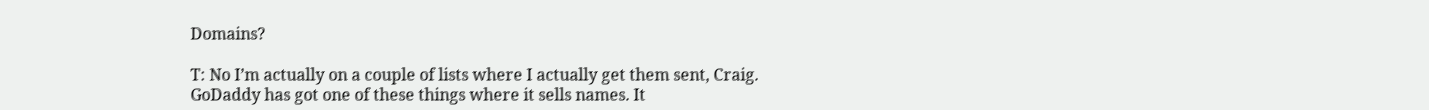Domains?

T: No I’m actually on a couple of lists where I actually get them sent, Craig. GoDaddy has got one of these things where it sells names. It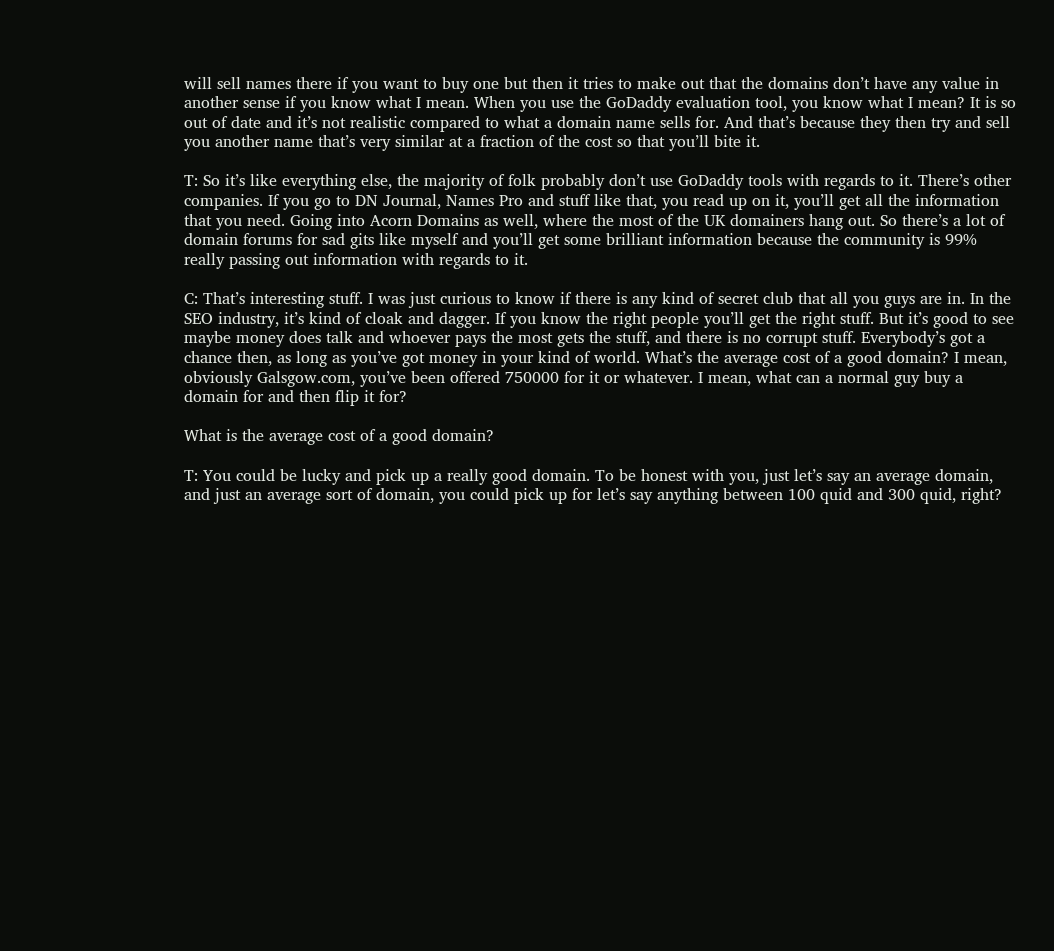will sell names there if you want to buy one but then it tries to make out that the domains don’t have any value in another sense if you know what I mean. When you use the GoDaddy evaluation tool, you know what I mean? It is so out of date and it’s not realistic compared to what a domain name sells for. And that’s because they then try and sell you another name that’s very similar at a fraction of the cost so that you’ll bite it.

T: So it’s like everything else, the majority of folk probably don’t use GoDaddy tools with regards to it. There’s other companies. If you go to DN Journal, Names Pro and stuff like that, you read up on it, you’ll get all the information that you need. Going into Acorn Domains as well, where the most of the UK domainers hang out. So there’s a lot of domain forums for sad gits like myself and you’ll get some brilliant information because the community is 99% really passing out information with regards to it.

C: That’s interesting stuff. I was just curious to know if there is any kind of secret club that all you guys are in. In the SEO industry, it’s kind of cloak and dagger. If you know the right people you’ll get the right stuff. But it’s good to see maybe money does talk and whoever pays the most gets the stuff, and there is no corrupt stuff. Everybody’s got a chance then, as long as you’ve got money in your kind of world. What’s the average cost of a good domain? I mean, obviously Galsgow.com, you’ve been offered 750000 for it or whatever. I mean, what can a normal guy buy a domain for and then flip it for?

What is the average cost of a good domain?

T: You could be lucky and pick up a really good domain. To be honest with you, just let’s say an average domain, and just an average sort of domain, you could pick up for let’s say anything between 100 quid and 300 quid, right?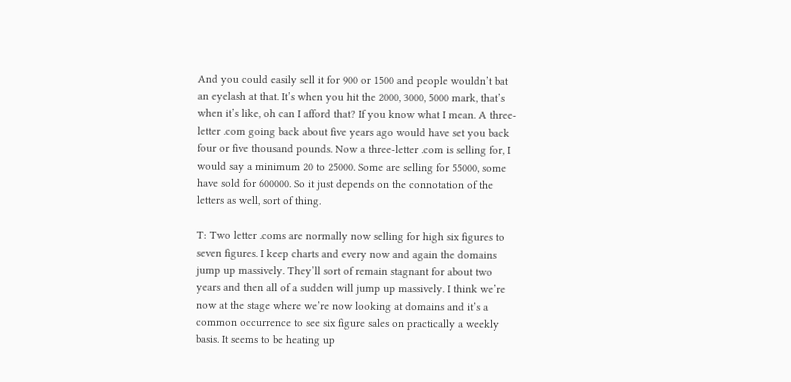And you could easily sell it for 900 or 1500 and people wouldn’t bat an eyelash at that. It’s when you hit the 2000, 3000, 5000 mark, that’s when it’s like, oh can I afford that? If you know what I mean. A three-letter .com going back about five years ago would have set you back four or five thousand pounds. Now a three-letter .com is selling for, I would say a minimum 20 to 25000. Some are selling for 55000, some have sold for 600000. So it just depends on the connotation of the letters as well, sort of thing.

T: Two letter .coms are normally now selling for high six figures to seven figures. I keep charts and every now and again the domains jump up massively. They’ll sort of remain stagnant for about two years and then all of a sudden will jump up massively. I think we’re now at the stage where we’re now looking at domains and it’s a common occurrence to see six figure sales on practically a weekly basis. It seems to be heating up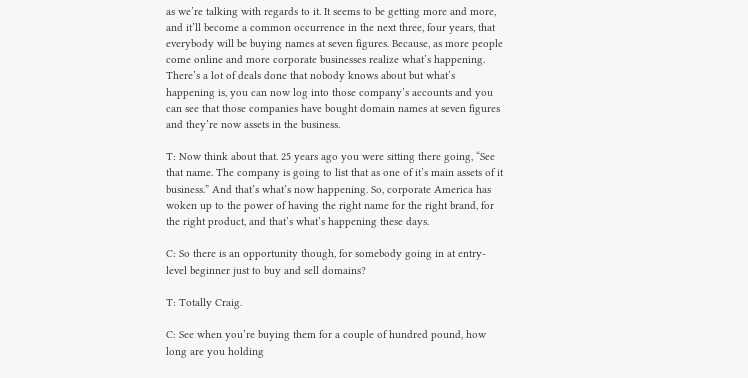as we’re talking with regards to it. It seems to be getting more and more, and it’ll become a common occurrence in the next three, four years, that everybody will be buying names at seven figures. Because, as more people come online and more corporate businesses realize what’s happening. There’s a lot of deals done that nobody knows about but what’s happening is, you can now log into those company’s accounts and you can see that those companies have bought domain names at seven figures and they’re now assets in the business.

T: Now think about that. 25 years ago you were sitting there going, “See that name. The company is going to list that as one of it’s main assets of it business.” And that’s what’s now happening. So, corporate America has woken up to the power of having the right name for the right brand, for the right product, and that’s what’s happening these days.

C: So there is an opportunity though, for somebody going in at entry-level beginner just to buy and sell domains?

T: Totally Craig.

C: See when you’re buying them for a couple of hundred pound, how long are you holding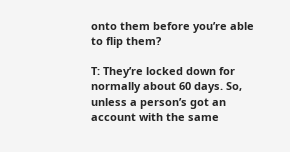onto them before you’re able to flip them?

T: They’re locked down for normally about 60 days. So, unless a person’s got an account with the same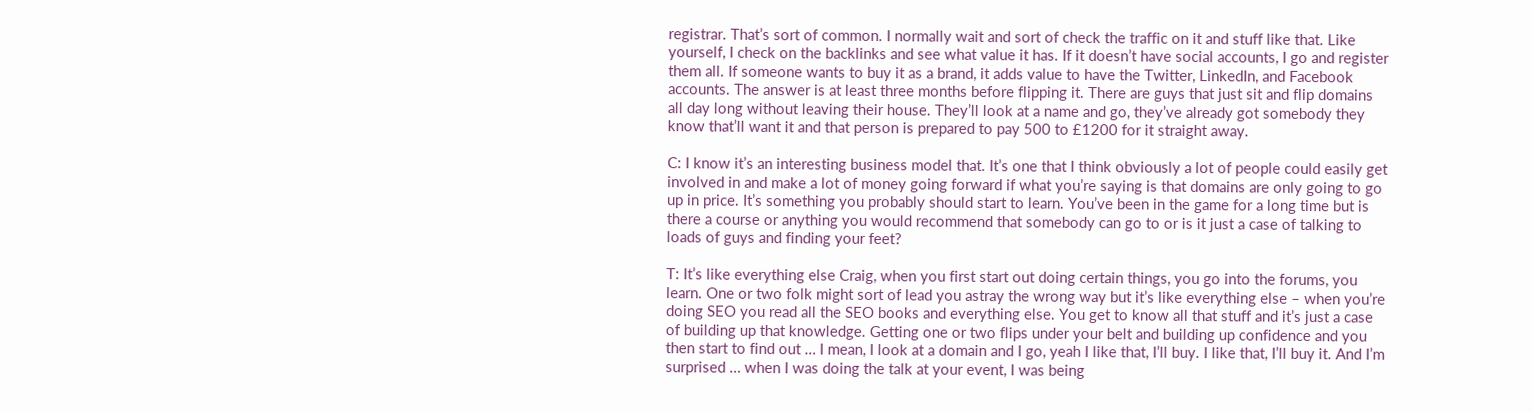registrar. That’s sort of common. I normally wait and sort of check the traffic on it and stuff like that. Like yourself, I check on the backlinks and see what value it has. If it doesn’t have social accounts, I go and register them all. If someone wants to buy it as a brand, it adds value to have the Twitter, LinkedIn, and Facebook accounts. The answer is at least three months before flipping it. There are guys that just sit and flip domains all day long without leaving their house. They’ll look at a name and go, they’ve already got somebody they know that’ll want it and that person is prepared to pay 500 to £1200 for it straight away.

C: I know it’s an interesting business model that. It’s one that I think obviously a lot of people could easily get involved in and make a lot of money going forward if what you’re saying is that domains are only going to go up in price. It’s something you probably should start to learn. You’ve been in the game for a long time but is there a course or anything you would recommend that somebody can go to or is it just a case of talking to loads of guys and finding your feet?

T: It’s like everything else Craig, when you first start out doing certain things, you go into the forums, you learn. One or two folk might sort of lead you astray the wrong way but it’s like everything else – when you’re doing SEO you read all the SEO books and everything else. You get to know all that stuff and it’s just a case of building up that knowledge. Getting one or two flips under your belt and building up confidence and you then start to find out … I mean, I look at a domain and I go, yeah I like that, I’ll buy. I like that, I’ll buy it. And I’m surprised … when I was doing the talk at your event, I was being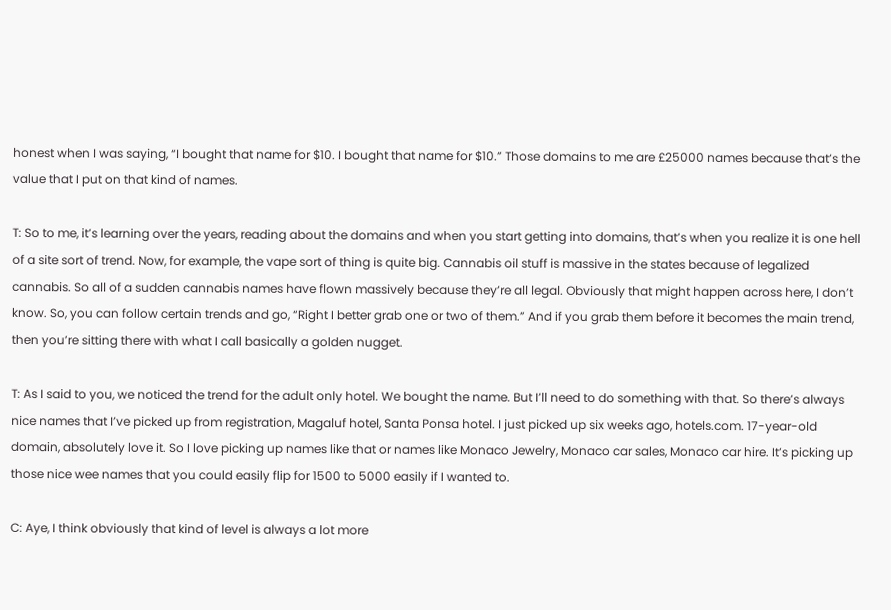honest when I was saying, “I bought that name for $10. I bought that name for $10.” Those domains to me are £25000 names because that’s the value that I put on that kind of names.

T: So to me, it’s learning over the years, reading about the domains and when you start getting into domains, that’s when you realize it is one hell of a site sort of trend. Now, for example, the vape sort of thing is quite big. Cannabis oil stuff is massive in the states because of legalized cannabis. So all of a sudden cannabis names have flown massively because they’re all legal. Obviously that might happen across here, I don’t know. So, you can follow certain trends and go, “Right I better grab one or two of them.” And if you grab them before it becomes the main trend, then you’re sitting there with what I call basically a golden nugget.

T: As I said to you, we noticed the trend for the adult only hotel. We bought the name. But I’ll need to do something with that. So there’s always nice names that I’ve picked up from registration, Magaluf hotel, Santa Ponsa hotel. I just picked up six weeks ago, hotels.com. 17-year-old domain, absolutely love it. So I love picking up names like that or names like Monaco Jewelry, Monaco car sales, Monaco car hire. It’s picking up those nice wee names that you could easily flip for 1500 to 5000 easily if I wanted to.

C: Aye, I think obviously that kind of level is always a lot more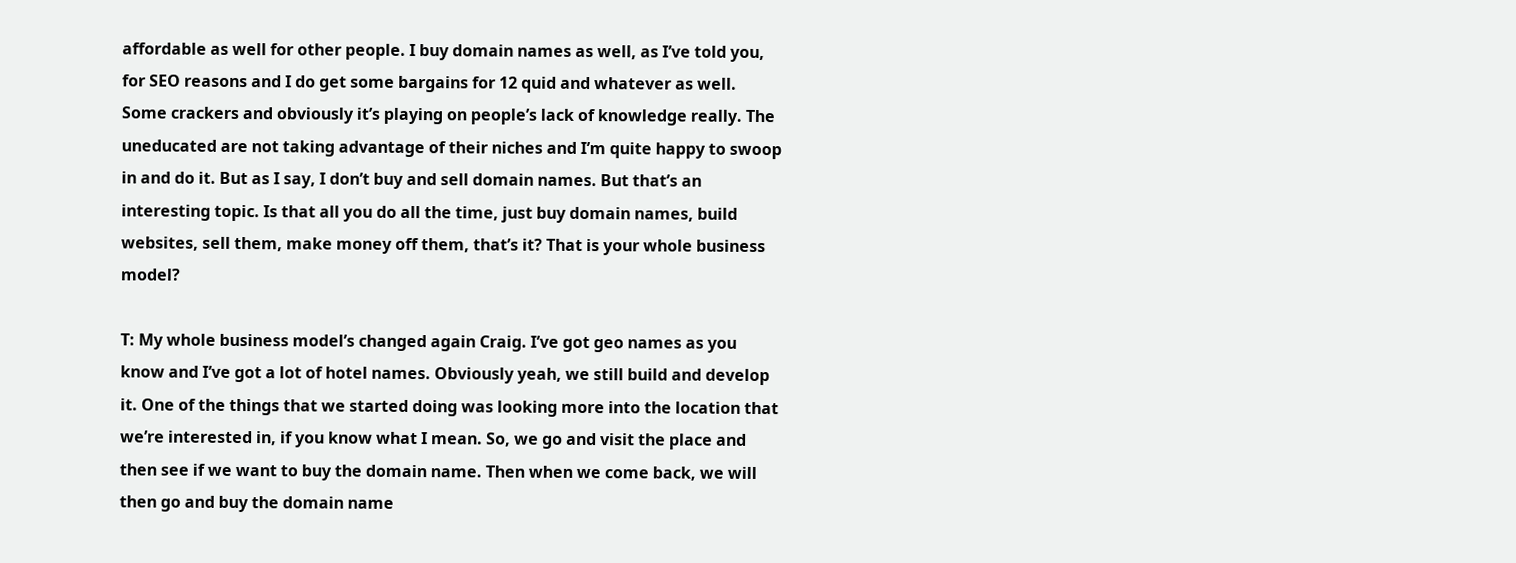affordable as well for other people. I buy domain names as well, as I’ve told you, for SEO reasons and I do get some bargains for 12 quid and whatever as well. Some crackers and obviously it’s playing on people’s lack of knowledge really. The uneducated are not taking advantage of their niches and I’m quite happy to swoop in and do it. But as I say, I don’t buy and sell domain names. But that’s an interesting topic. Is that all you do all the time, just buy domain names, build websites, sell them, make money off them, that’s it? That is your whole business model?

T: My whole business model’s changed again Craig. I’ve got geo names as you know and I’ve got a lot of hotel names. Obviously yeah, we still build and develop it. One of the things that we started doing was looking more into the location that we’re interested in, if you know what I mean. So, we go and visit the place and then see if we want to buy the domain name. Then when we come back, we will then go and buy the domain name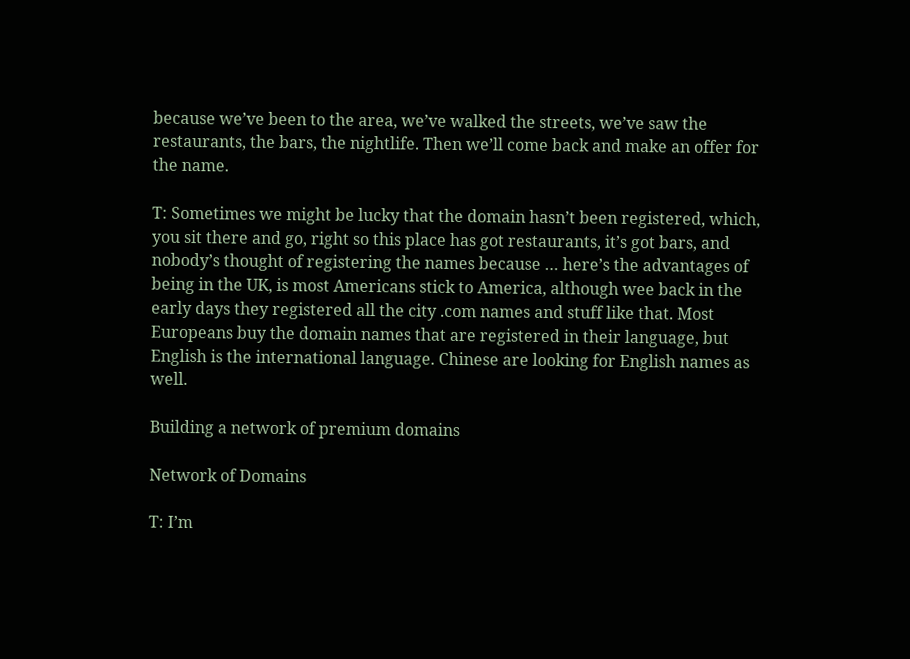because we’ve been to the area, we’ve walked the streets, we’ve saw the restaurants, the bars, the nightlife. Then we’ll come back and make an offer for the name.

T: Sometimes we might be lucky that the domain hasn’t been registered, which, you sit there and go, right so this place has got restaurants, it’s got bars, and nobody’s thought of registering the names because … here’s the advantages of being in the UK, is most Americans stick to America, although wee back in the early days they registered all the city .com names and stuff like that. Most Europeans buy the domain names that are registered in their language, but English is the international language. Chinese are looking for English names as well.

Building a network of premium domains

Network of Domains

T: I’m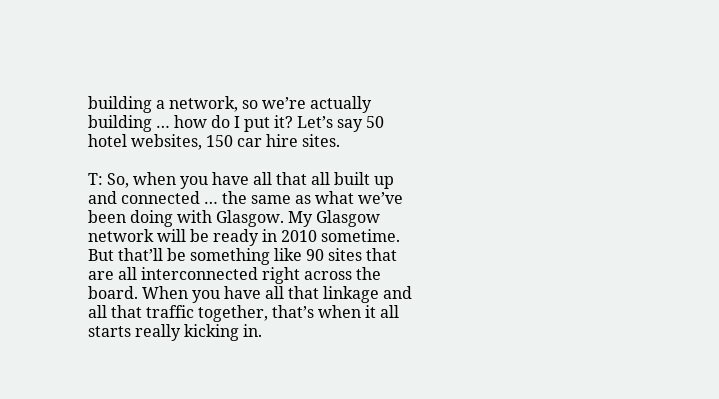building a network, so we’re actually building … how do I put it? Let’s say 50 hotel websites, 150 car hire sites.

T: So, when you have all that all built up and connected … the same as what we’ve been doing with Glasgow. My Glasgow network will be ready in 2010 sometime. But that’ll be something like 90 sites that are all interconnected right across the board. When you have all that linkage and all that traffic together, that’s when it all starts really kicking in.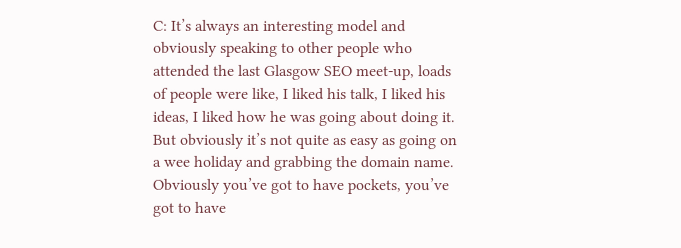C: It’s always an interesting model and obviously speaking to other people who attended the last Glasgow SEO meet-up, loads of people were like, I liked his talk, I liked his ideas, I liked how he was going about doing it. But obviously it’s not quite as easy as going on a wee holiday and grabbing the domain name. Obviously you’ve got to have pockets, you’ve got to have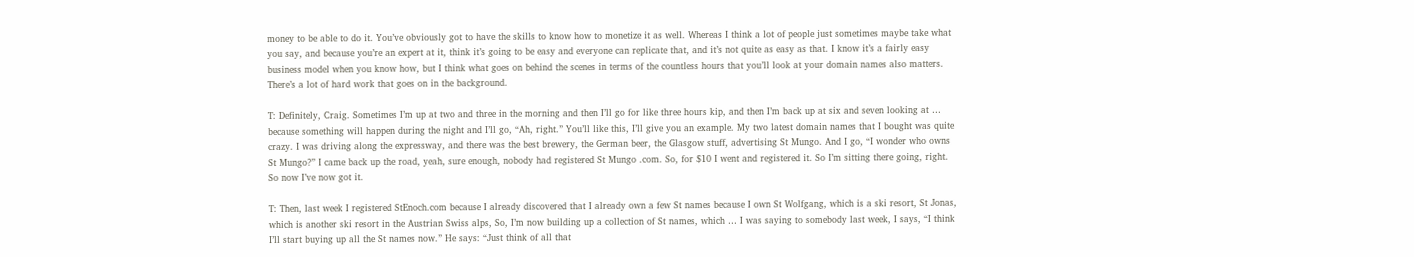money to be able to do it. You’ve obviously got to have the skills to know how to monetize it as well. Whereas I think a lot of people just sometimes maybe take what you say, and because you’re an expert at it, think it’s going to be easy and everyone can replicate that, and it’s not quite as easy as that. I know it’s a fairly easy business model when you know how, but I think what goes on behind the scenes in terms of the countless hours that you’ll look at your domain names also matters. There’s a lot of hard work that goes on in the background.

T: Definitely, Craig. Sometimes I’m up at two and three in the morning and then I’ll go for like three hours kip, and then I’m back up at six and seven looking at … because something will happen during the night and I’ll go, “Ah, right.” You’ll like this, I’ll give you an example. My two latest domain names that I bought was quite crazy. I was driving along the expressway, and there was the best brewery, the German beer, the Glasgow stuff, advertising St Mungo. And I go, “I wonder who owns St Mungo?” I came back up the road, yeah, sure enough, nobody had registered St Mungo .com. So, for $10 I went and registered it. So I’m sitting there going, right. So now I’ve now got it.

T: Then, last week I registered StEnoch.com because I already discovered that I already own a few St names because I own St Wolfgang, which is a ski resort, St Jonas, which is another ski resort in the Austrian Swiss alps, So, I’m now building up a collection of St names, which … I was saying to somebody last week, I says, “I think I’ll start buying up all the St names now.” He says: “Just think of all that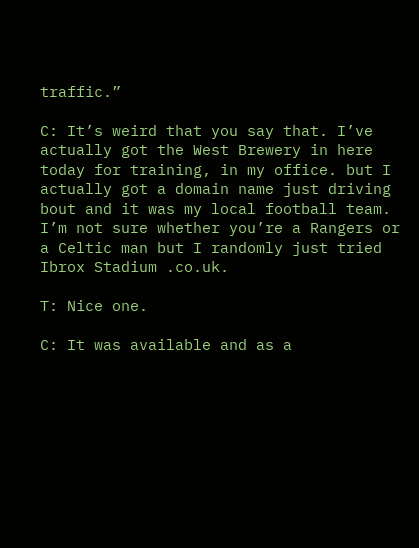traffic.”

C: It’s weird that you say that. I’ve actually got the West Brewery in here today for training, in my office. but I actually got a domain name just driving bout and it was my local football team. I’m not sure whether you’re a Rangers or a Celtic man but I randomly just tried Ibrox Stadium .co.uk.

T: Nice one.

C: It was available and as a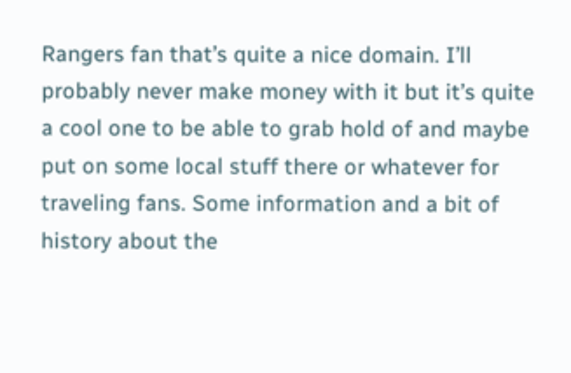Rangers fan that’s quite a nice domain. I’ll probably never make money with it but it’s quite a cool one to be able to grab hold of and maybe put on some local stuff there or whatever for traveling fans. Some information and a bit of history about the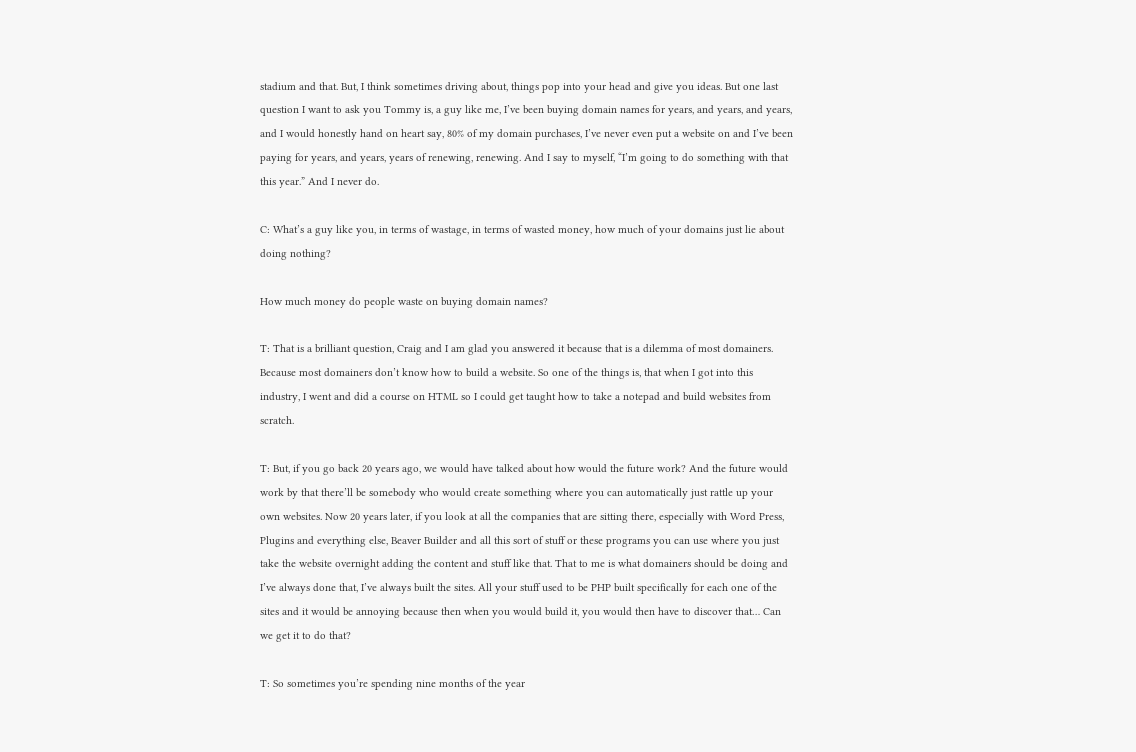stadium and that. But, I think sometimes driving about, things pop into your head and give you ideas. But one last question I want to ask you Tommy is, a guy like me, I’ve been buying domain names for years, and years, and years, and I would honestly hand on heart say, 80% of my domain purchases, I’ve never even put a website on and I’ve been paying for years, and years, years of renewing, renewing. And I say to myself, “I’m going to do something with that this year.” And I never do.

C: What’s a guy like you, in terms of wastage, in terms of wasted money, how much of your domains just lie about doing nothing?

How much money do people waste on buying domain names?

T: That is a brilliant question, Craig and I am glad you answered it because that is a dilemma of most domainers. Because most domainers don’t know how to build a website. So one of the things is, that when I got into this industry, I went and did a course on HTML so I could get taught how to take a notepad and build websites from scratch.

T: But, if you go back 20 years ago, we would have talked about how would the future work? And the future would work by that there’ll be somebody who would create something where you can automatically just rattle up your own websites. Now 20 years later, if you look at all the companies that are sitting there, especially with Word Press, Plugins and everything else, Beaver Builder and all this sort of stuff or these programs you can use where you just take the website overnight adding the content and stuff like that. That to me is what domainers should be doing and I’ve always done that, I’ve always built the sites. All your stuff used to be PHP built specifically for each one of the sites and it would be annoying because then when you would build it, you would then have to discover that… Can we get it to do that?

T: So sometimes you’re spending nine months of the year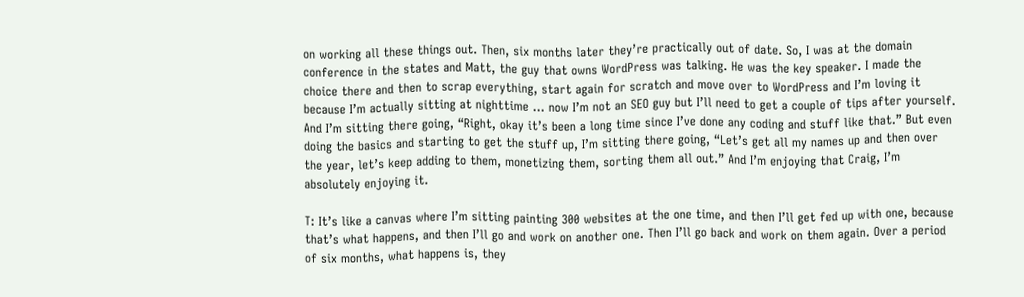on working all these things out. Then, six months later they’re practically out of date. So, I was at the domain conference in the states and Matt, the guy that owns WordPress was talking. He was the key speaker. I made the choice there and then to scrap everything, start again for scratch and move over to WordPress and I’m loving it because I’m actually sitting at nighttime … now I’m not an SEO guy but I’ll need to get a couple of tips after yourself. And I’m sitting there going, “Right, okay it’s been a long time since I’ve done any coding and stuff like that.” But even doing the basics and starting to get the stuff up, I’m sitting there going, “Let’s get all my names up and then over the year, let’s keep adding to them, monetizing them, sorting them all out.” And I’m enjoying that Craig, I’m absolutely enjoying it.

T: It’s like a canvas where I’m sitting painting 300 websites at the one time, and then I’ll get fed up with one, because that’s what happens, and then I’ll go and work on another one. Then I’ll go back and work on them again. Over a period of six months, what happens is, they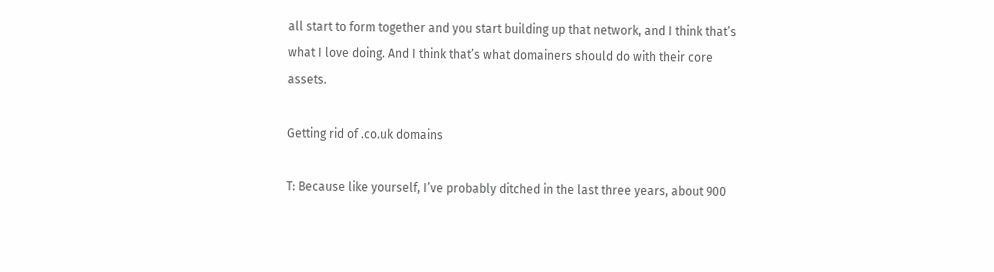all start to form together and you start building up that network, and I think that’s what I love doing. And I think that’s what domainers should do with their core assets.

Getting rid of .co.uk domains

T: Because like yourself, I’ve probably ditched in the last three years, about 900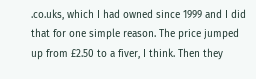.co.uks, which I had owned since 1999 and I did that for one simple reason. The price jumped up from £2.50 to a fiver, I think. Then they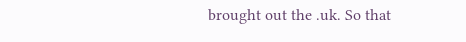brought out the .uk. So that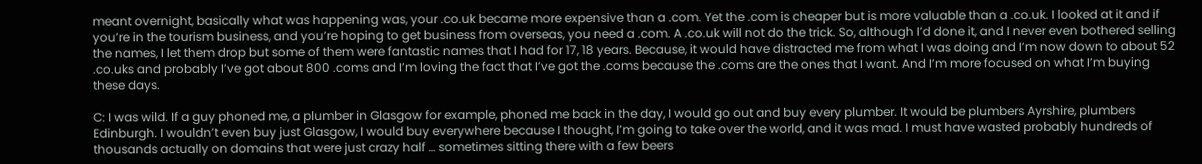meant overnight, basically what was happening was, your .co.uk became more expensive than a .com. Yet the .com is cheaper but is more valuable than a .co.uk. I looked at it and if you’re in the tourism business, and you’re hoping to get business from overseas, you need a .com. A .co.uk will not do the trick. So, although I’d done it, and I never even bothered selling the names, I let them drop but some of them were fantastic names that I had for 17, 18 years. Because, it would have distracted me from what I was doing and I’m now down to about 52 .co.uks and probably I’ve got about 800 .coms and I’m loving the fact that I’ve got the .coms because the .coms are the ones that I want. And I’m more focused on what I’m buying these days.

C: I was wild. If a guy phoned me, a plumber in Glasgow for example, phoned me back in the day, I would go out and buy every plumber. It would be plumbers Ayrshire, plumbers Edinburgh. I wouldn’t even buy just Glasgow, I would buy everywhere because I thought, I’m going to take over the world, and it was mad. I must have wasted probably hundreds of thousands actually on domains that were just crazy half … sometimes sitting there with a few beers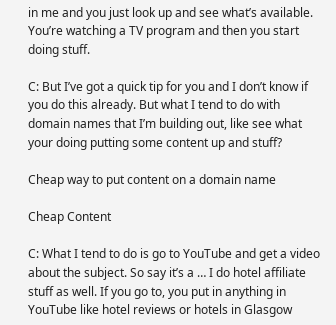in me and you just look up and see what’s available. You’re watching a TV program and then you start doing stuff.

C: But I’ve got a quick tip for you and I don’t know if you do this already. But what I tend to do with domain names that I’m building out, like see what your doing putting some content up and stuff?

Cheap way to put content on a domain name

Cheap Content

C: What I tend to do is go to YouTube and get a video about the subject. So say it’s a … I do hotel affiliate stuff as well. If you go to, you put in anything in YouTube like hotel reviews or hotels in Glasgow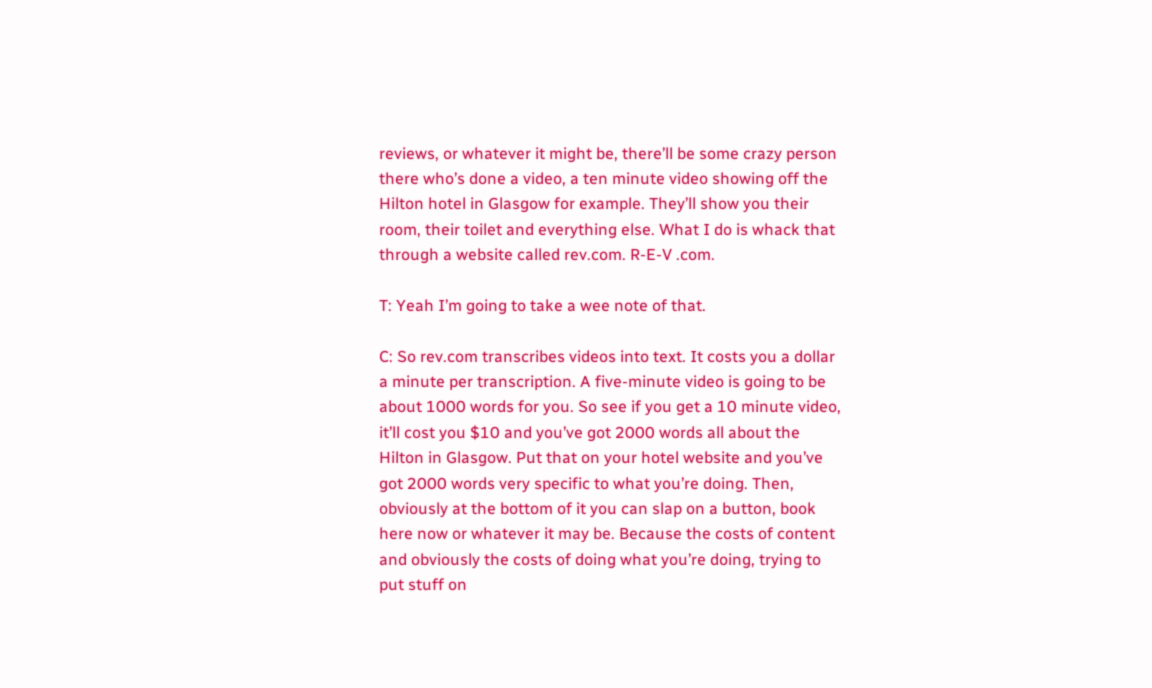reviews, or whatever it might be, there’ll be some crazy person there who’s done a video, a ten minute video showing off the Hilton hotel in Glasgow for example. They’ll show you their room, their toilet and everything else. What I do is whack that through a website called rev.com. R-E-V .com.

T: Yeah I’m going to take a wee note of that.

C: So rev.com transcribes videos into text. It costs you a dollar a minute per transcription. A five-minute video is going to be about 1000 words for you. So see if you get a 10 minute video, it’ll cost you $10 and you’ve got 2000 words all about the Hilton in Glasgow. Put that on your hotel website and you’ve got 2000 words very specific to what you’re doing. Then, obviously at the bottom of it you can slap on a button, book here now or whatever it may be. Because the costs of content and obviously the costs of doing what you’re doing, trying to put stuff on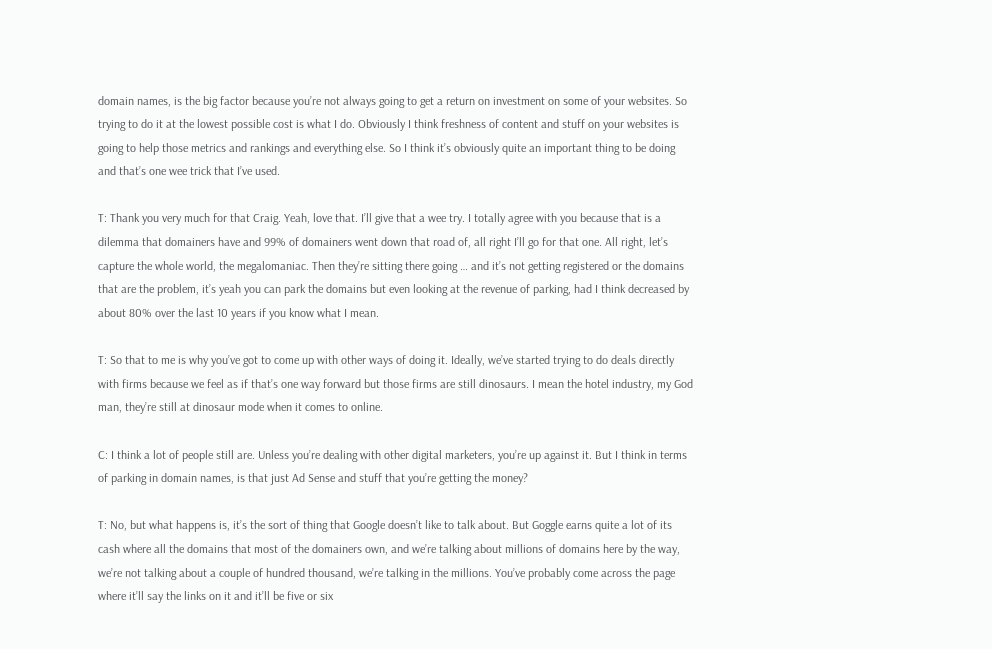domain names, is the big factor because you’re not always going to get a return on investment on some of your websites. So trying to do it at the lowest possible cost is what I do. Obviously I think freshness of content and stuff on your websites is going to help those metrics and rankings and everything else. So I think it’s obviously quite an important thing to be doing and that’s one wee trick that I’ve used.

T: Thank you very much for that Craig. Yeah, love that. I’ll give that a wee try. I totally agree with you because that is a dilemma that domainers have and 99% of domainers went down that road of, all right I’ll go for that one. All right, let’s capture the whole world, the megalomaniac. Then they’re sitting there going … and it’s not getting registered or the domains that are the problem, it’s yeah you can park the domains but even looking at the revenue of parking, had I think decreased by about 80% over the last 10 years if you know what I mean.

T: So that to me is why you’ve got to come up with other ways of doing it. Ideally, we’ve started trying to do deals directly with firms because we feel as if that’s one way forward but those firms are still dinosaurs. I mean the hotel industry, my God man, they’re still at dinosaur mode when it comes to online.

C: I think a lot of people still are. Unless you’re dealing with other digital marketers, you’re up against it. But I think in terms of parking in domain names, is that just Ad Sense and stuff that you’re getting the money?

T: No, but what happens is, it’s the sort of thing that Google doesn’t like to talk about. But Goggle earns quite a lot of its cash where all the domains that most of the domainers own, and we’re talking about millions of domains here by the way, we’re not talking about a couple of hundred thousand, we’re talking in the millions. You’ve probably come across the page where it’ll say the links on it and it’ll be five or six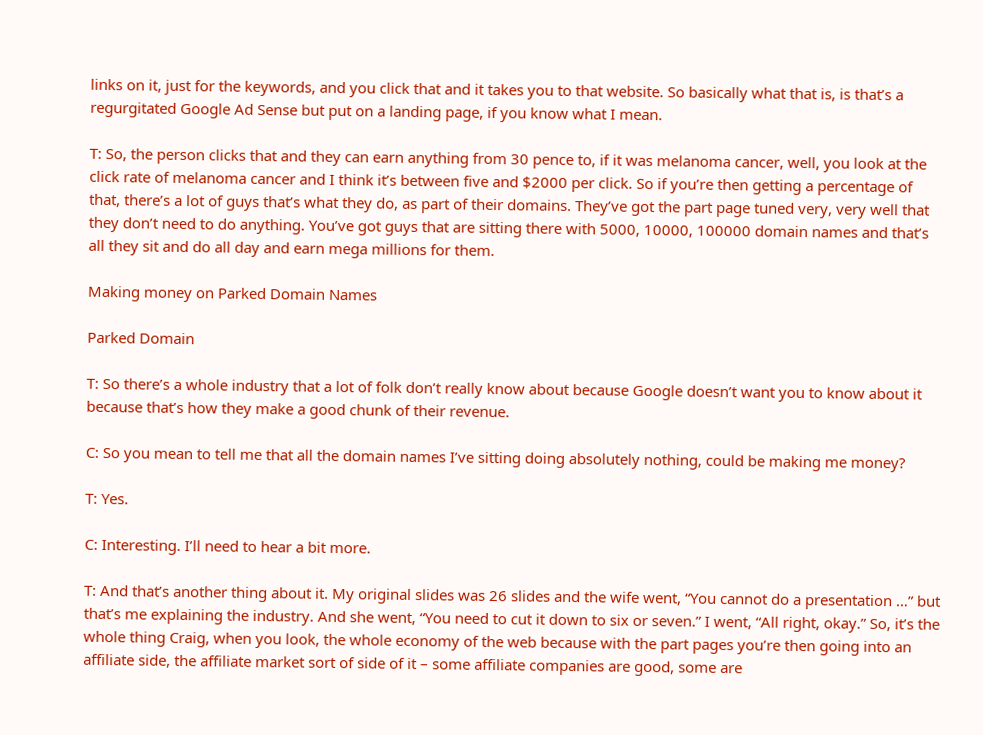links on it, just for the keywords, and you click that and it takes you to that website. So basically what that is, is that’s a regurgitated Google Ad Sense but put on a landing page, if you know what I mean.

T: So, the person clicks that and they can earn anything from 30 pence to, if it was melanoma cancer, well, you look at the click rate of melanoma cancer and I think it’s between five and $2000 per click. So if you’re then getting a percentage of that, there’s a lot of guys that’s what they do, as part of their domains. They’ve got the part page tuned very, very well that they don’t need to do anything. You’ve got guys that are sitting there with 5000, 10000, 100000 domain names and that’s all they sit and do all day and earn mega millions for them.

Making money on Parked Domain Names

Parked Domain

T: So there’s a whole industry that a lot of folk don’t really know about because Google doesn’t want you to know about it because that’s how they make a good chunk of their revenue.

C: So you mean to tell me that all the domain names I’ve sitting doing absolutely nothing, could be making me money?

T: Yes.

C: Interesting. I’ll need to hear a bit more.

T: And that’s another thing about it. My original slides was 26 slides and the wife went, “You cannot do a presentation …” but that’s me explaining the industry. And she went, “You need to cut it down to six or seven.” I went, “All right, okay.” So, it’s the whole thing Craig, when you look, the whole economy of the web because with the part pages you’re then going into an affiliate side, the affiliate market sort of side of it – some affiliate companies are good, some are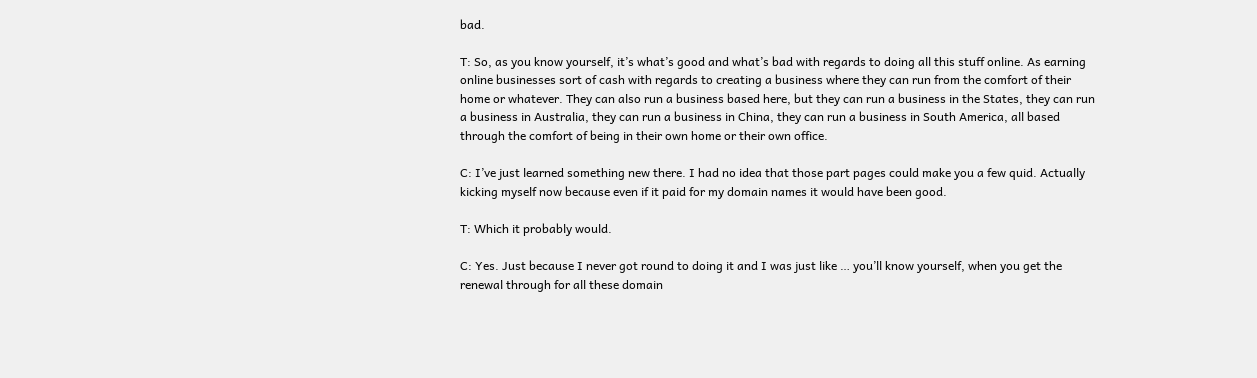bad.

T: So, as you know yourself, it’s what’s good and what’s bad with regards to doing all this stuff online. As earning online businesses sort of cash with regards to creating a business where they can run from the comfort of their home or whatever. They can also run a business based here, but they can run a business in the States, they can run a business in Australia, they can run a business in China, they can run a business in South America, all based through the comfort of being in their own home or their own office.

C: I’ve just learned something new there. I had no idea that those part pages could make you a few quid. Actually kicking myself now because even if it paid for my domain names it would have been good.

T: Which it probably would.

C: Yes. Just because I never got round to doing it and I was just like … you’ll know yourself, when you get the renewal through for all these domain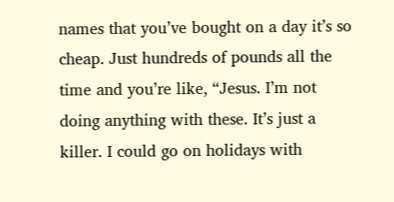names that you’ve bought on a day it’s so cheap. Just hundreds of pounds all the time and you’re like, “Jesus. I’m not doing anything with these. It’s just a killer. I could go on holidays with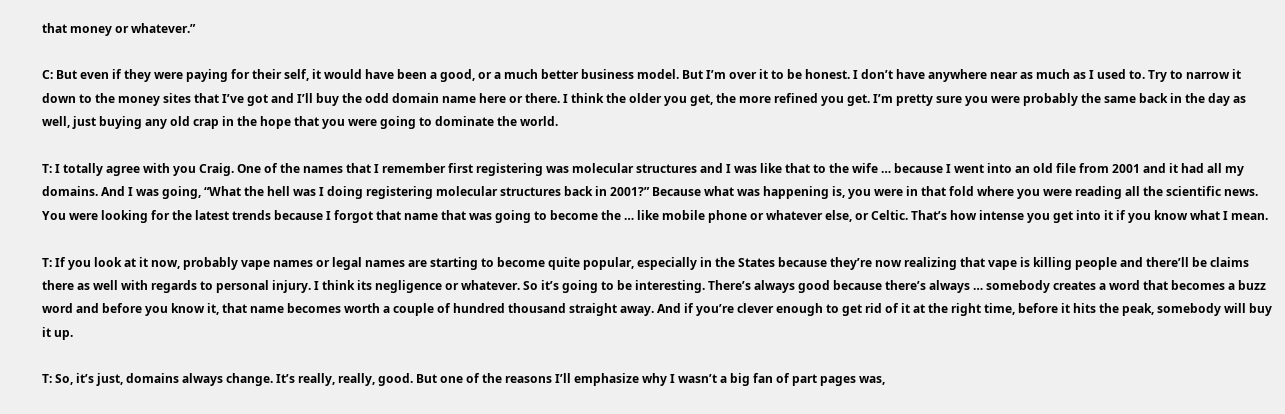that money or whatever.”

C: But even if they were paying for their self, it would have been a good, or a much better business model. But I’m over it to be honest. I don’t have anywhere near as much as I used to. Try to narrow it down to the money sites that I’ve got and I’ll buy the odd domain name here or there. I think the older you get, the more refined you get. I’m pretty sure you were probably the same back in the day as well, just buying any old crap in the hope that you were going to dominate the world.

T: I totally agree with you Craig. One of the names that I remember first registering was molecular structures and I was like that to the wife … because I went into an old file from 2001 and it had all my domains. And I was going, “What the hell was I doing registering molecular structures back in 2001?” Because what was happening is, you were in that fold where you were reading all the scientific news. You were looking for the latest trends because I forgot that name that was going to become the … like mobile phone or whatever else, or Celtic. That’s how intense you get into it if you know what I mean.

T: If you look at it now, probably vape names or legal names are starting to become quite popular, especially in the States because they’re now realizing that vape is killing people and there’ll be claims there as well with regards to personal injury. I think its negligence or whatever. So it’s going to be interesting. There’s always good because there’s always … somebody creates a word that becomes a buzz word and before you know it, that name becomes worth a couple of hundred thousand straight away. And if you’re clever enough to get rid of it at the right time, before it hits the peak, somebody will buy it up.

T: So, it’s just, domains always change. It’s really, really, good. But one of the reasons I’ll emphasize why I wasn’t a big fan of part pages was,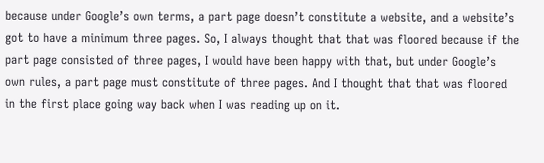because under Google’s own terms, a part page doesn’t constitute a website, and a website’s got to have a minimum three pages. So, I always thought that that was floored because if the part page consisted of three pages, I would have been happy with that, but under Google’s own rules, a part page must constitute of three pages. And I thought that that was floored in the first place going way back when I was reading up on it.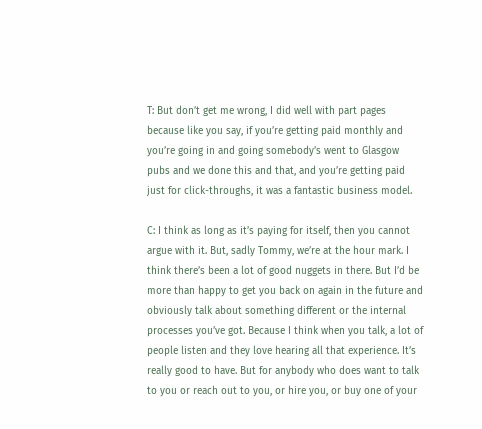T: But don’t get me wrong, I did well with part pages because like you say, if you’re getting paid monthly and you’re going in and going somebody’s went to Glasgow pubs and we done this and that, and you’re getting paid just for click-throughs, it was a fantastic business model.

C: I think as long as it’s paying for itself, then you cannot argue with it. But, sadly Tommy, we’re at the hour mark. I think there’s been a lot of good nuggets in there. But I’d be more than happy to get you back on again in the future and obviously talk about something different or the internal processes you’ve got. Because I think when you talk, a lot of people listen and they love hearing all that experience. It’s really good to have. But for anybody who does want to talk to you or reach out to you, or hire you, or buy one of your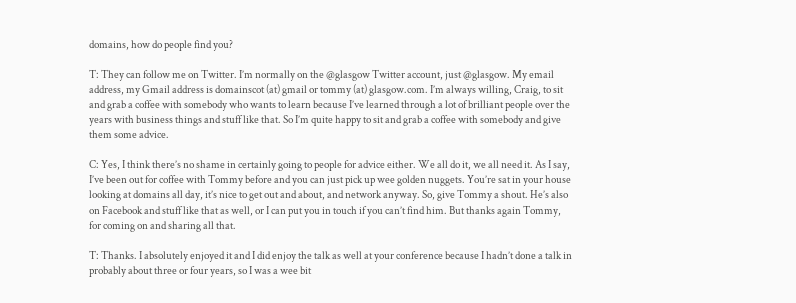domains, how do people find you?

T: They can follow me on Twitter. I’m normally on the @glasgow Twitter account, just @glasgow. My email address, my Gmail address is domainscot (at) gmail or tommy (at) glasgow.com. I’m always willing, Craig, to sit and grab a coffee with somebody who wants to learn because I’ve learned through a lot of brilliant people over the years with business things and stuff like that. So I’m quite happy to sit and grab a coffee with somebody and give them some advice.

C: Yes, I think there’s no shame in certainly going to people for advice either. We all do it, we all need it. As I say, I’ve been out for coffee with Tommy before and you can just pick up wee golden nuggets. You’re sat in your house looking at domains all day, it’s nice to get out and about, and network anyway. So, give Tommy a shout. He’s also on Facebook and stuff like that as well, or I can put you in touch if you can’t find him. But thanks again Tommy, for coming on and sharing all that.

T: Thanks. I absolutely enjoyed it and I did enjoy the talk as well at your conference because I hadn’t done a talk in probably about three or four years, so I was a wee bit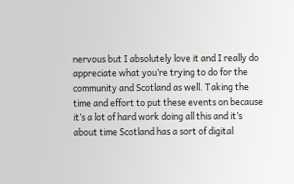nervous but I absolutely love it and I really do appreciate what you’re trying to do for the community and Scotland as well. Taking the time and effort to put these events on because it’s a lot of hard work doing all this and it’s about time Scotland has a sort of digital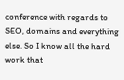conference with regards to SEO, domains and everything else. So I know all the hard work that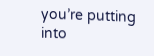you’re putting into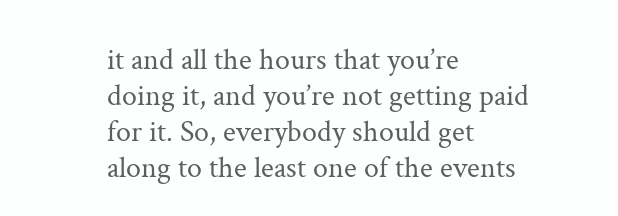it and all the hours that you’re doing it, and you’re not getting paid for it. So, everybody should get along to the least one of the events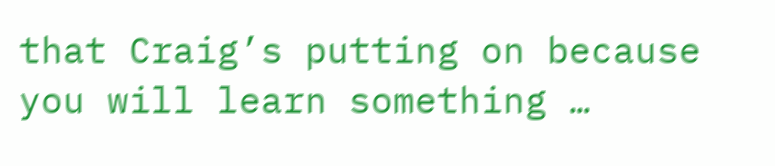that Craig’s putting on because you will learn something …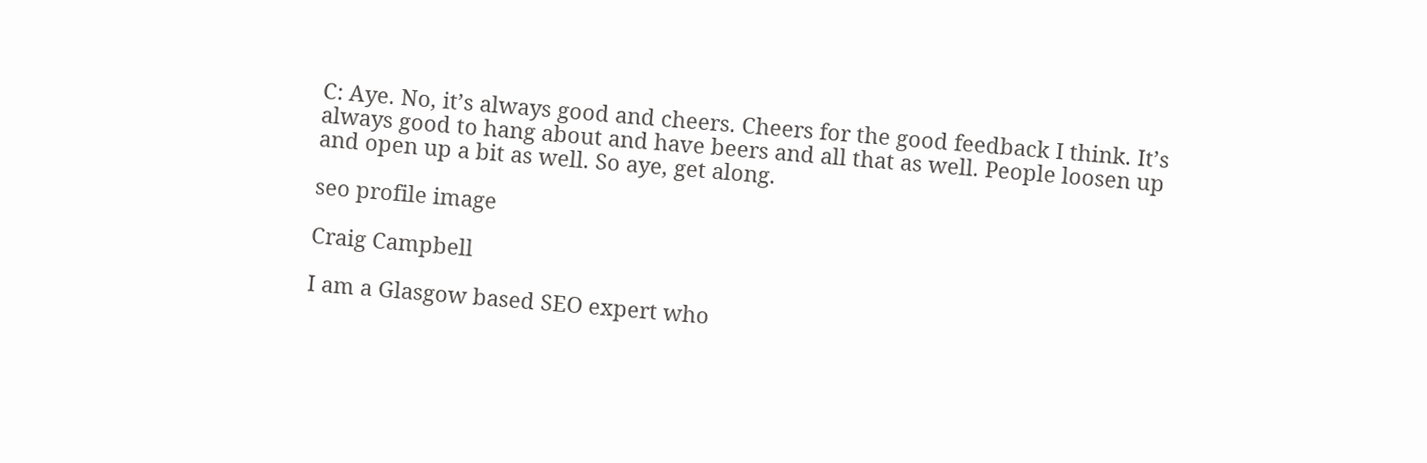C: Aye. No, it’s always good and cheers. Cheers for the good feedback I think. It’s always good to hang about and have beers and all that as well. People loosen up and open up a bit as well. So aye, get along.

seo profile image

Craig Campbell

I am a Glasgow based SEO expert who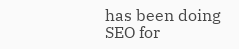has been doing SEO for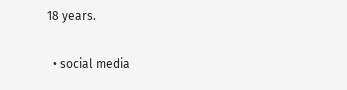18 years.

  • social media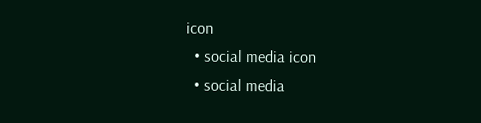icon
  • social media icon
  • social media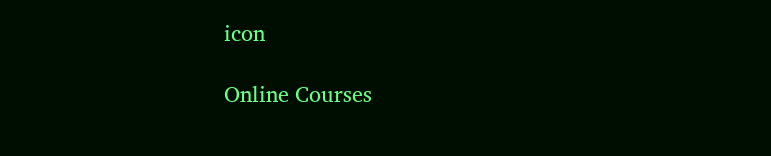icon

Online Courses